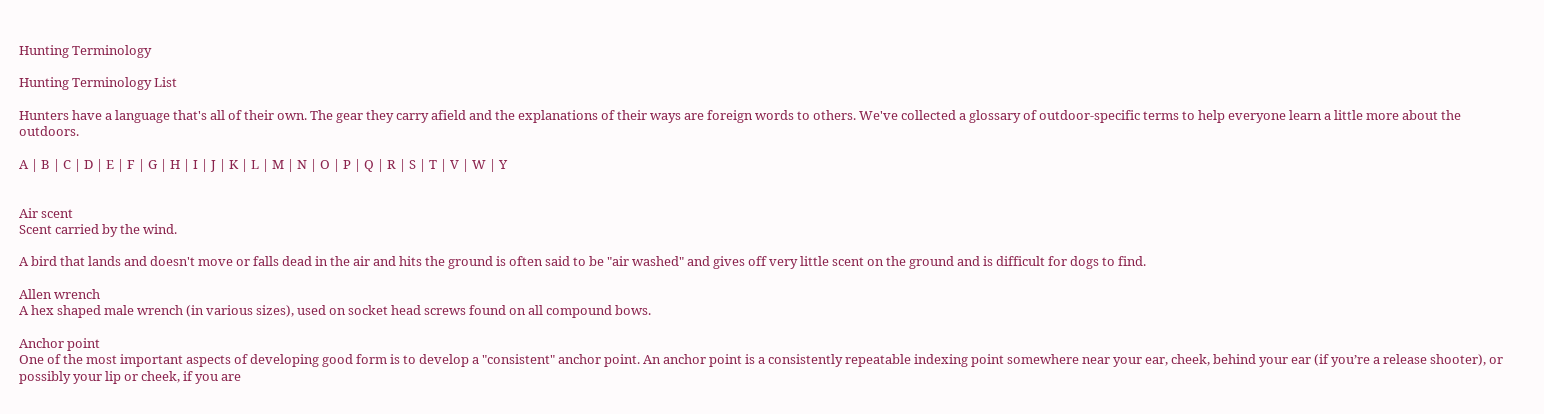Hunting Terminology

Hunting Terminology List

Hunters have a language that's all of their own. The gear they carry afield and the explanations of their ways are foreign words to others. We've collected a glossary of outdoor-specific terms to help everyone learn a little more about the outdoors.

A | B | C | D | E | F | G | H | I | J | K | L | M | N | O | P | Q | R | S | T | V | W | Y


Air scent
Scent carried by the wind.

A bird that lands and doesn't move or falls dead in the air and hits the ground is often said to be "air washed" and gives off very little scent on the ground and is difficult for dogs to find.

Allen wrench
A hex shaped male wrench (in various sizes), used on socket head screws found on all compound bows.

Anchor point
One of the most important aspects of developing good form is to develop a "consistent" anchor point. An anchor point is a consistently repeatable indexing point somewhere near your ear, cheek, behind your ear (if you’re a release shooter), or possibly your lip or cheek, if you are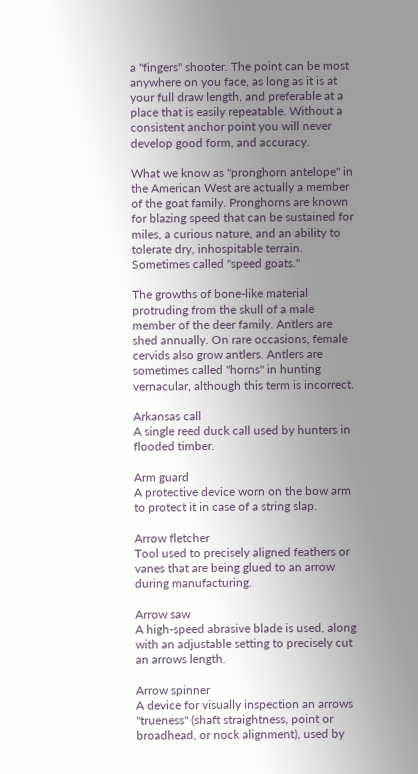a "fingers" shooter. The point can be most anywhere on you face, as long as it is at your full draw length, and preferable at a place that is easily repeatable. Without a consistent anchor point you will never develop good form, and accuracy.

What we know as "pronghorn antelope" in the American West are actually a member of the goat family. Pronghorns are known for blazing speed that can be sustained for miles, a curious nature, and an ability to tolerate dry, inhospitable terrain. Sometimes called "speed goats."

The growths of bone-like material protruding from the skull of a male member of the deer family. Antlers are shed annually. On rare occasions, female cervids also grow antlers. Antlers are sometimes called "horns" in hunting vernacular, although this term is incorrect.

Arkansas call
A single reed duck call used by hunters in flooded timber.

Arm guard
A protective device worn on the bow arm to protect it in case of a string slap.

Arrow fletcher
Tool used to precisely aligned feathers or vanes that are being glued to an arrow during manufacturing.

Arrow saw
A high-speed abrasive blade is used, along with an adjustable setting to precisely cut an arrows length.

Arrow spinner
A device for visually inspection an arrows "trueness" (shaft straightness, point or broadhead, or nock alignment), used by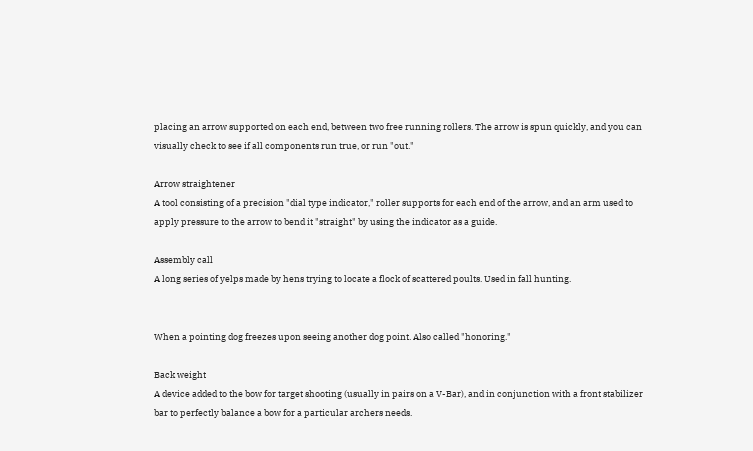placing an arrow supported on each end, between two free running rollers. The arrow is spun quickly, and you can visually check to see if all components run true, or run "out."

Arrow straightener
A tool consisting of a precision "dial type indicator," roller supports for each end of the arrow, and an arm used to apply pressure to the arrow to bend it "straight" by using the indicator as a guide.

Assembly call
A long series of yelps made by hens trying to locate a flock of scattered poults. Used in fall hunting.


When a pointing dog freezes upon seeing another dog point. Also called "honoring."

Back weight
A device added to the bow for target shooting (usually in pairs on a V-Bar), and in conjunction with a front stabilizer bar to perfectly balance a bow for a particular archers needs.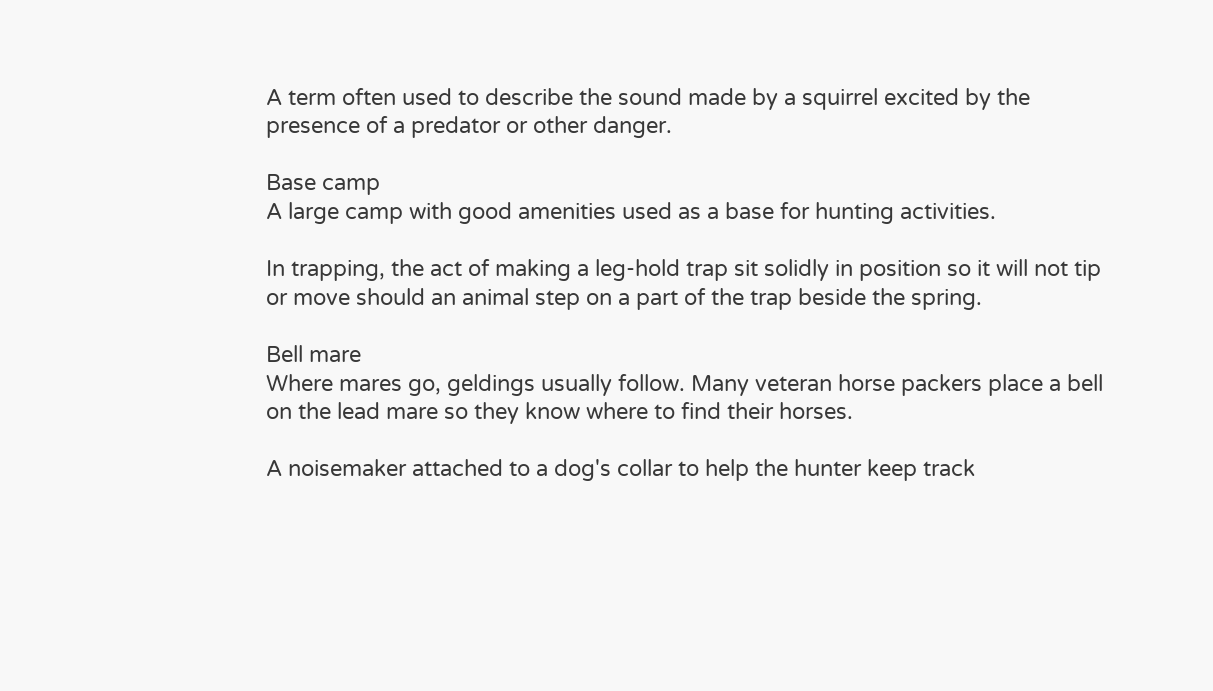A term often used to describe the sound made by a squirrel excited by the presence of a predator or other danger.

Base camp
A large camp with good amenities used as a base for hunting activities.

In trapping, the act of making a leg-hold trap sit solidly in position so it will not tip or move should an animal step on a part of the trap beside the spring.

Bell mare
Where mares go, geldings usually follow. Many veteran horse packers place a bell on the lead mare so they know where to find their horses.

A noisemaker attached to a dog's collar to help the hunter keep track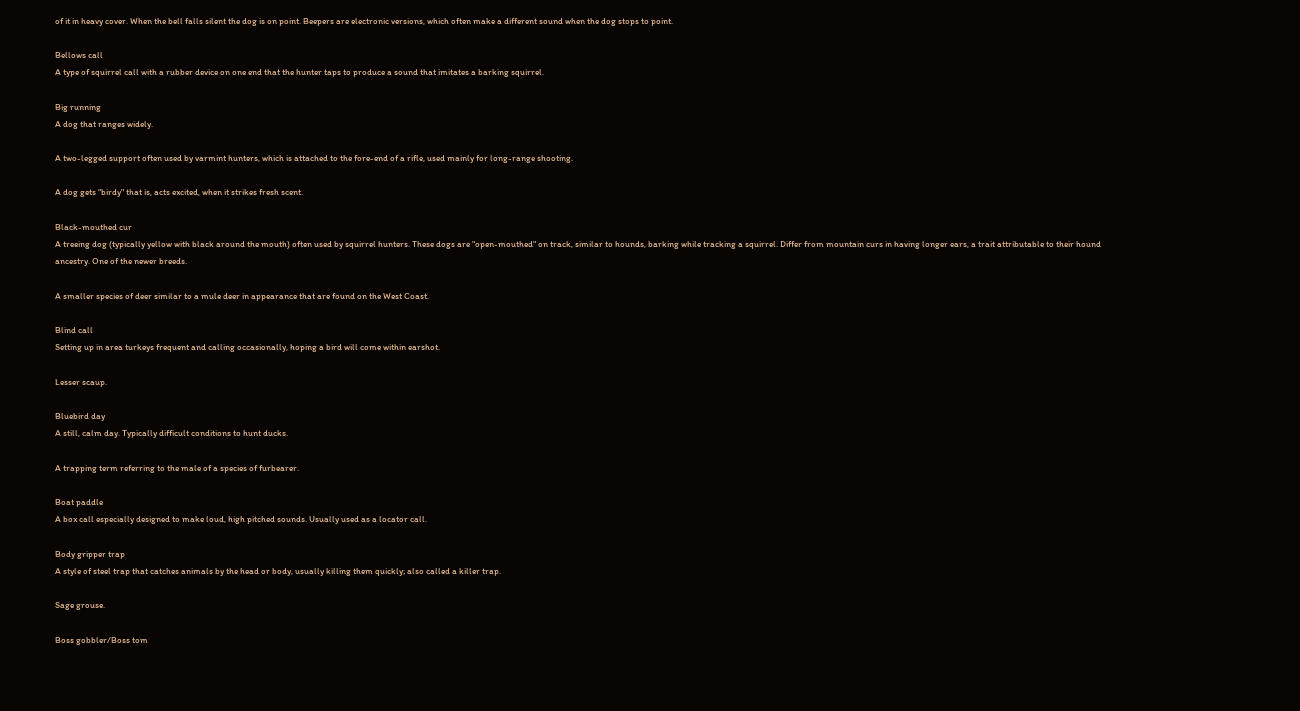of it in heavy cover. When the bell falls silent the dog is on point. Beepers are electronic versions, which often make a different sound when the dog stops to point.

Bellows call
A type of squirrel call with a rubber device on one end that the hunter taps to produce a sound that imitates a barking squirrel.

Big running
A dog that ranges widely.

A two-legged support often used by varmint hunters, which is attached to the fore-end of a rifle, used mainly for long-range shooting.

A dog gets "birdy" that is, acts excited, when it strikes fresh scent.

Black-mouthed cur
A treeing dog (typically yellow with black around the mouth) often used by squirrel hunters. These dogs are "open-mouthed" on track, similar to hounds, barking while tracking a squirrel. Differ from mountain curs in having longer ears, a trait attributable to their hound ancestry. One of the newer breeds.

A smaller species of deer similar to a mule deer in appearance that are found on the West Coast.

Blind call
Setting up in area turkeys frequent and calling occasionally, hoping a bird will come within earshot.

Lesser scaup.

Bluebird day
A still, calm day. Typically difficult conditions to hunt ducks.

A trapping term referring to the male of a species of furbearer.

Boat paddle
A box call especially designed to make loud, high pitched sounds. Usually used as a locator call.

Body gripper trap
A style of steel trap that catches animals by the head or body, usually killing them quickly; also called a killer trap.

Sage grouse.

Boss gobbler/Boss tom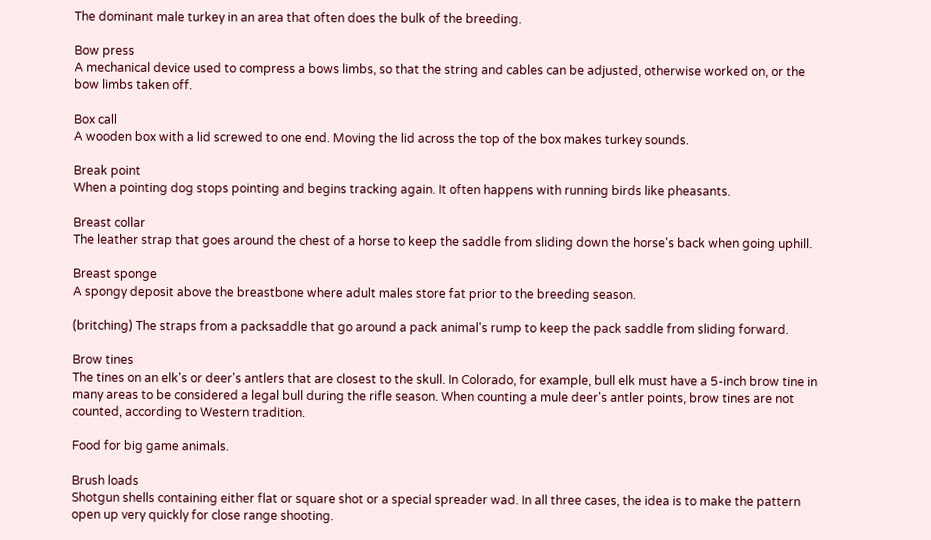The dominant male turkey in an area that often does the bulk of the breeding.

Bow press
A mechanical device used to compress a bows limbs, so that the string and cables can be adjusted, otherwise worked on, or the bow limbs taken off.

Box call
A wooden box with a lid screwed to one end. Moving the lid across the top of the box makes turkey sounds.

Break point
When a pointing dog stops pointing and begins tracking again. It often happens with running birds like pheasants.

Breast collar
The leather strap that goes around the chest of a horse to keep the saddle from sliding down the horse's back when going uphill.

Breast sponge
A spongy deposit above the breastbone where adult males store fat prior to the breeding season.

(britching) The straps from a packsaddle that go around a pack animal's rump to keep the pack saddle from sliding forward.

Brow tines
The tines on an elk's or deer's antlers that are closest to the skull. In Colorado, for example, bull elk must have a 5-inch brow tine in many areas to be considered a legal bull during the rifle season. When counting a mule deer's antler points, brow tines are not counted, according to Western tradition.

Food for big game animals.

Brush loads
Shotgun shells containing either flat or square shot or a special spreader wad. In all three cases, the idea is to make the pattern open up very quickly for close range shooting.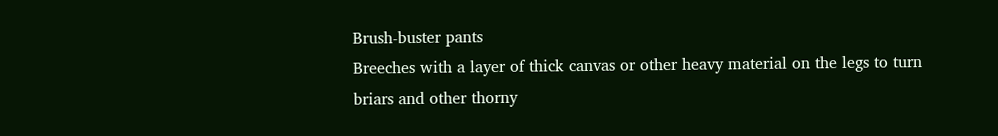Brush-buster pants
Breeches with a layer of thick canvas or other heavy material on the legs to turn briars and other thorny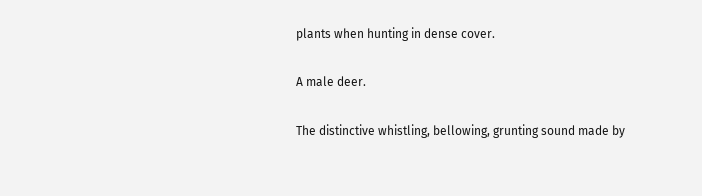plants when hunting in dense cover.

A male deer.

The distinctive whistling, bellowing, grunting sound made by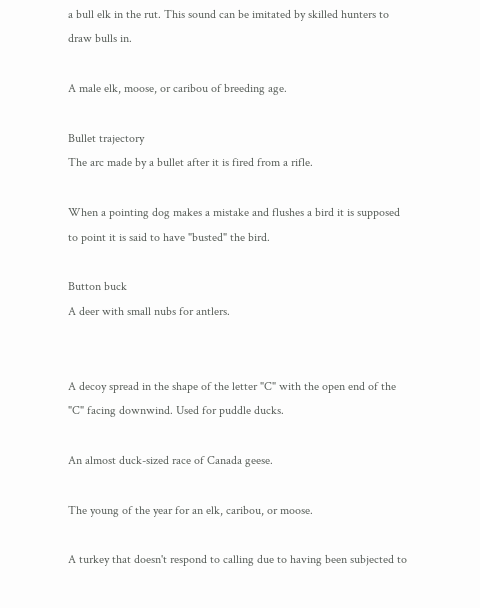a bull elk in the rut. This sound can be imitated by skilled hunters to draw bulls in.

A male elk, moose, or caribou of breeding age.

Bullet trajectory
The arc made by a bullet after it is fired from a rifle.

When a pointing dog makes a mistake and flushes a bird it is supposed to point it is said to have "busted" the bird.

Button buck
A deer with small nubs for antlers.


A decoy spread in the shape of the letter "C" with the open end of the "C" facing downwind. Used for puddle ducks.

An almost duck-sized race of Canada geese.

The young of the year for an elk, caribou, or moose.

A turkey that doesn't respond to calling due to having been subjected to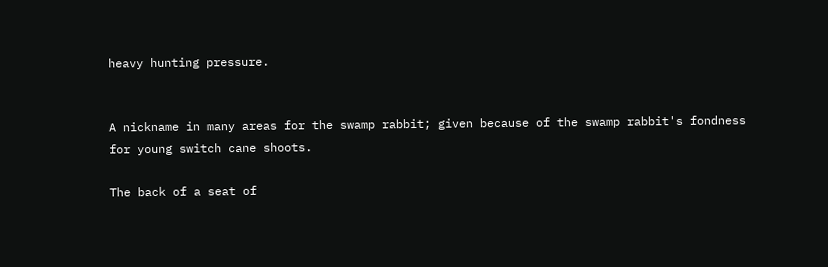heavy hunting pressure.


A nickname in many areas for the swamp rabbit; given because of the swamp rabbit's fondness for young switch cane shoots.

The back of a seat of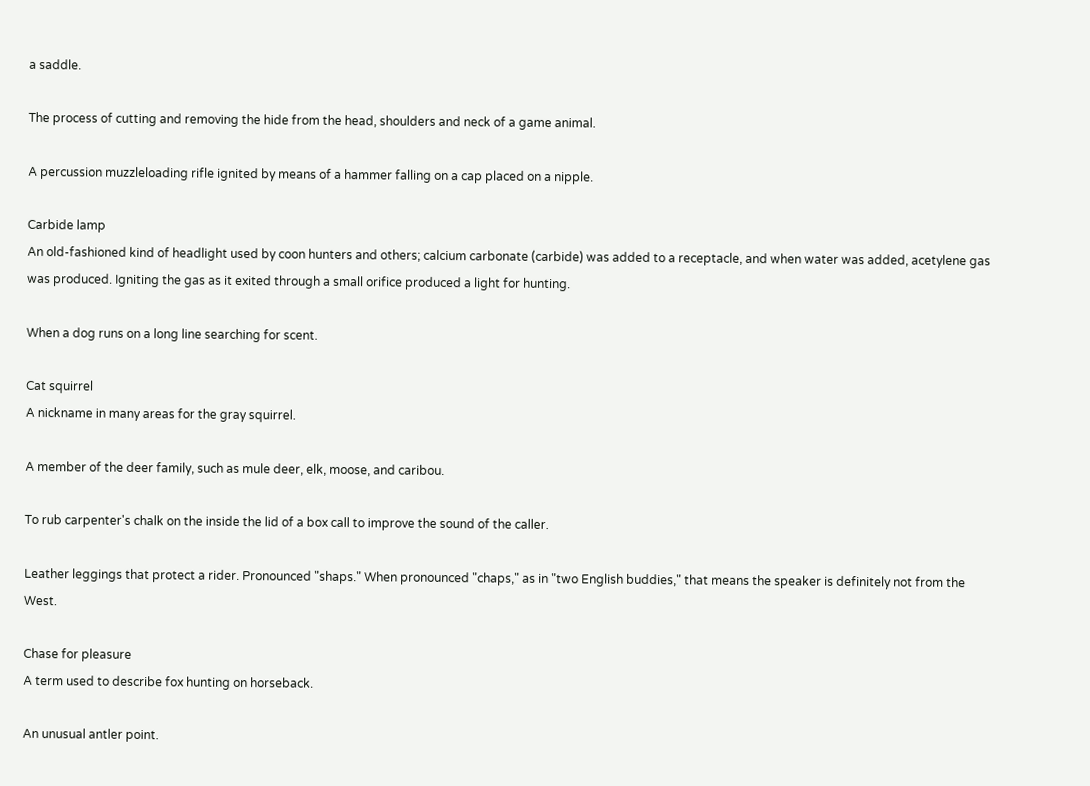a saddle.

The process of cutting and removing the hide from the head, shoulders and neck of a game animal.

A percussion muzzleloading rifle ignited by means of a hammer falling on a cap placed on a nipple.

Carbide lamp
An old-fashioned kind of headlight used by coon hunters and others; calcium carbonate (carbide) was added to a receptacle, and when water was added, acetylene gas was produced. Igniting the gas as it exited through a small orifice produced a light for hunting.

When a dog runs on a long line searching for scent.

Cat squirrel
A nickname in many areas for the gray squirrel.

A member of the deer family, such as mule deer, elk, moose, and caribou.

To rub carpenter's chalk on the inside the lid of a box call to improve the sound of the caller.

Leather leggings that protect a rider. Pronounced "shaps." When pronounced "chaps," as in "two English buddies," that means the speaker is definitely not from the West.

Chase for pleasure
A term used to describe fox hunting on horseback.

An unusual antler point.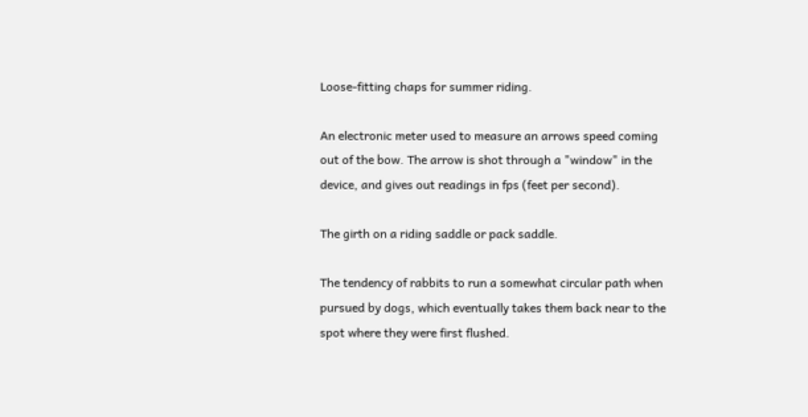Loose-fitting chaps for summer riding.

An electronic meter used to measure an arrows speed coming out of the bow. The arrow is shot through a "window" in the device, and gives out readings in fps (feet per second).

The girth on a riding saddle or pack saddle.

The tendency of rabbits to run a somewhat circular path when pursued by dogs, which eventually takes them back near to the spot where they were first flushed.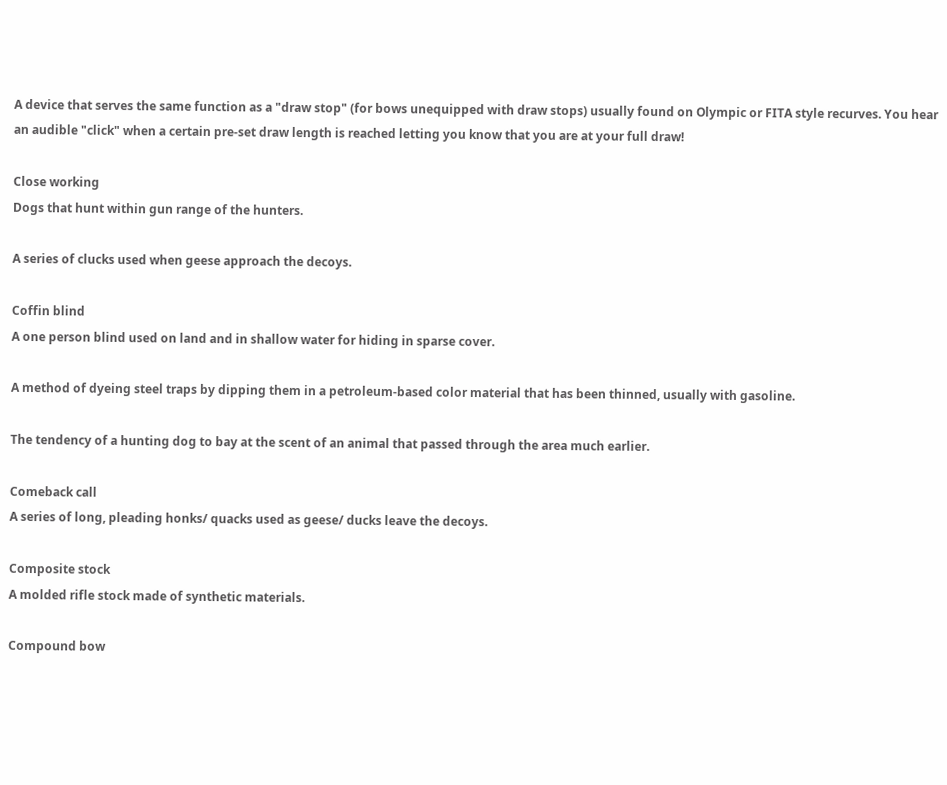A device that serves the same function as a "draw stop" (for bows unequipped with draw stops) usually found on Olympic or FITA style recurves. You hear an audible "click" when a certain pre-set draw length is reached letting you know that you are at your full draw!

Close working
Dogs that hunt within gun range of the hunters.

A series of clucks used when geese approach the decoys.

Coffin blind
A one person blind used on land and in shallow water for hiding in sparse cover.

A method of dyeing steel traps by dipping them in a petroleum-based color material that has been thinned, usually with gasoline.

The tendency of a hunting dog to bay at the scent of an animal that passed through the area much earlier.

Comeback call
A series of long, pleading honks/ quacks used as geese/ ducks leave the decoys.

Composite stock
A molded rifle stock made of synthetic materials.

Compound bow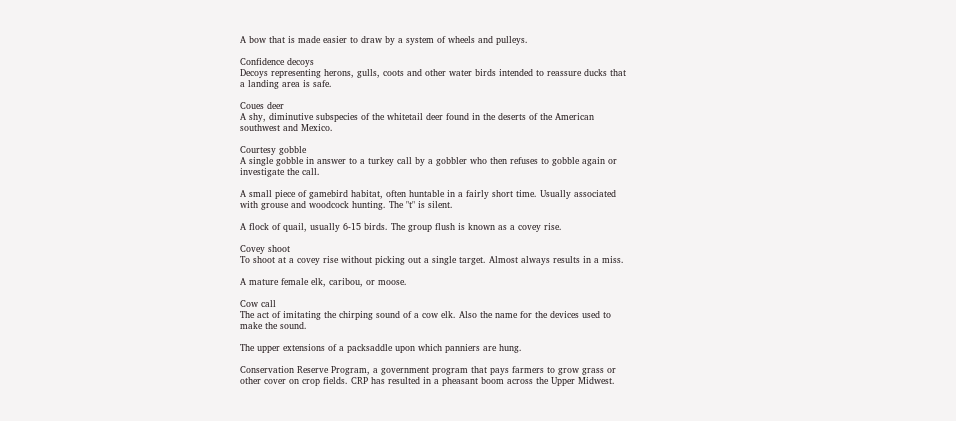A bow that is made easier to draw by a system of wheels and pulleys.

Confidence decoys
Decoys representing herons, gulls, coots and other water birds intended to reassure ducks that a landing area is safe.

Coues deer
A shy, diminutive subspecies of the whitetail deer found in the deserts of the American southwest and Mexico.

Courtesy gobble
A single gobble in answer to a turkey call by a gobbler who then refuses to gobble again or investigate the call.

A small piece of gamebird habitat, often huntable in a fairly short time. Usually associated with grouse and woodcock hunting. The "t" is silent.

A flock of quail, usually 6-15 birds. The group flush is known as a covey rise.

Covey shoot
To shoot at a covey rise without picking out a single target. Almost always results in a miss.

A mature female elk, caribou, or moose.

Cow call
The act of imitating the chirping sound of a cow elk. Also the name for the devices used to make the sound.

The upper extensions of a packsaddle upon which panniers are hung.

Conservation Reserve Program, a government program that pays farmers to grow grass or other cover on crop fields. CRP has resulted in a pheasant boom across the Upper Midwest.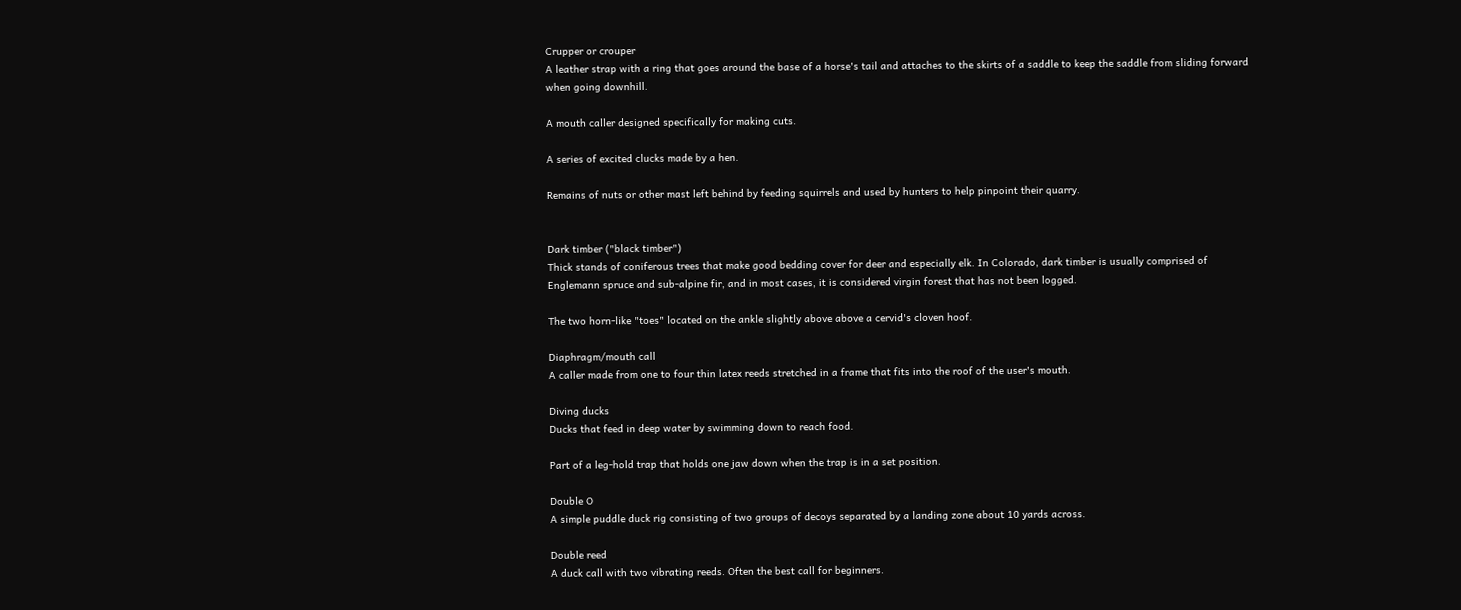Crupper or crouper
A leather strap with a ring that goes around the base of a horse's tail and attaches to the skirts of a saddle to keep the saddle from sliding forward when going downhill.

A mouth caller designed specifically for making cuts.

A series of excited clucks made by a hen.

Remains of nuts or other mast left behind by feeding squirrels and used by hunters to help pinpoint their quarry.


Dark timber ("black timber")
Thick stands of coniferous trees that make good bedding cover for deer and especially elk. In Colorado, dark timber is usually comprised of Englemann spruce and sub-alpine fir, and in most cases, it is considered virgin forest that has not been logged.

The two horn-like "toes" located on the ankle slightly above above a cervid's cloven hoof.

Diaphragm/mouth call
A caller made from one to four thin latex reeds stretched in a frame that fits into the roof of the user's mouth.

Diving ducks
Ducks that feed in deep water by swimming down to reach food.

Part of a leg-hold trap that holds one jaw down when the trap is in a set position.

Double O
A simple puddle duck rig consisting of two groups of decoys separated by a landing zone about 10 yards across.

Double reed
A duck call with two vibrating reeds. Often the best call for beginners.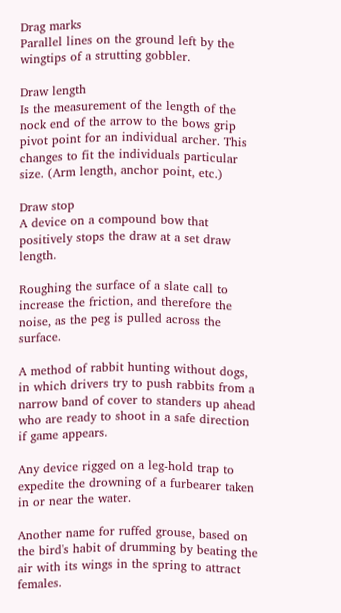Drag marks
Parallel lines on the ground left by the wingtips of a strutting gobbler.

Draw length
Is the measurement of the length of the nock end of the arrow to the bows grip pivot point for an individual archer. This changes to fit the individuals particular size. (Arm length, anchor point, etc.)

Draw stop
A device on a compound bow that positively stops the draw at a set draw length.

Roughing the surface of a slate call to increase the friction, and therefore the noise, as the peg is pulled across the surface.

A method of rabbit hunting without dogs, in which drivers try to push rabbits from a narrow band of cover to standers up ahead who are ready to shoot in a safe direction if game appears.

Any device rigged on a leg-hold trap to expedite the drowning of a furbearer taken in or near the water.

Another name for ruffed grouse, based on the bird's habit of drumming by beating the air with its wings in the spring to attract females.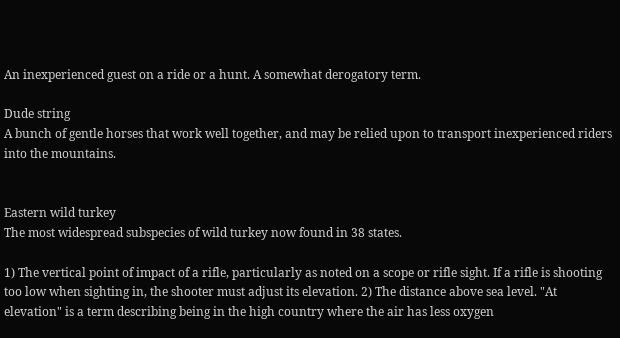An inexperienced guest on a ride or a hunt. A somewhat derogatory term.

Dude string
A bunch of gentle horses that work well together, and may be relied upon to transport inexperienced riders into the mountains.


Eastern wild turkey
The most widespread subspecies of wild turkey now found in 38 states.

1) The vertical point of impact of a rifle, particularly as noted on a scope or rifle sight. If a rifle is shooting too low when sighting in, the shooter must adjust its elevation. 2) The distance above sea level. "At elevation" is a term describing being in the high country where the air has less oxygen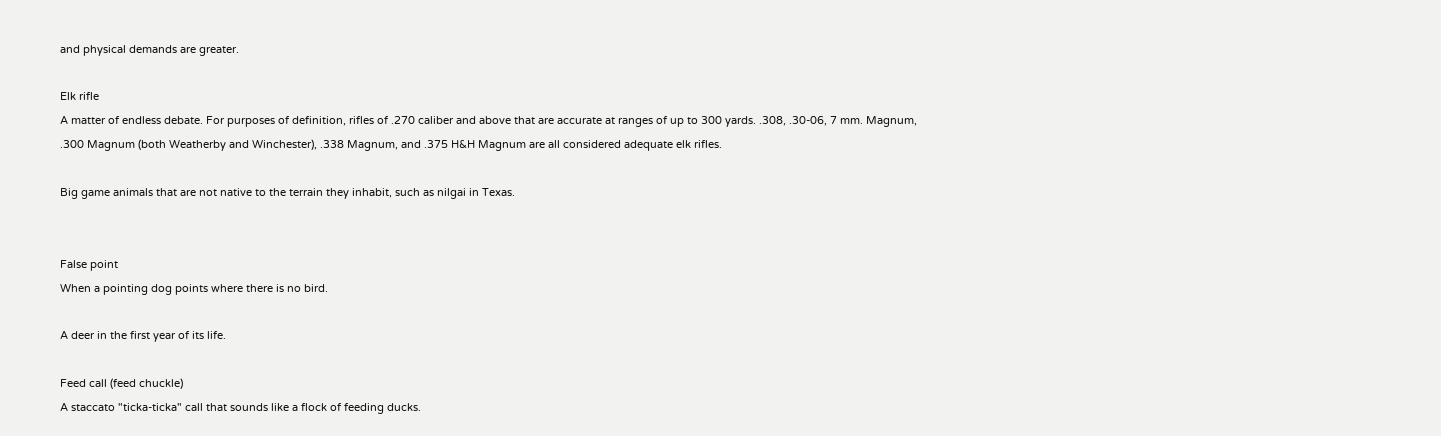and physical demands are greater.

Elk rifle
A matter of endless debate. For purposes of definition, rifles of .270 caliber and above that are accurate at ranges of up to 300 yards. .308, .30-06, 7 mm. Magnum, .300 Magnum (both Weatherby and Winchester), .338 Magnum, and .375 H&H Magnum are all considered adequate elk rifles.

Big game animals that are not native to the terrain they inhabit, such as nilgai in Texas.


False point
When a pointing dog points where there is no bird.

A deer in the first year of its life.

Feed call (feed chuckle)
A staccato "ticka-ticka" call that sounds like a flock of feeding ducks.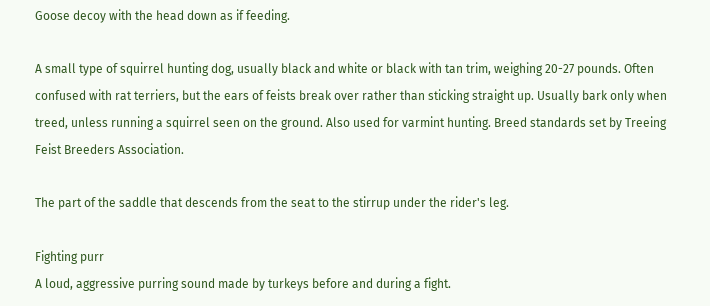Goose decoy with the head down as if feeding.

A small type of squirrel hunting dog, usually black and white or black with tan trim, weighing 20-27 pounds. Often confused with rat terriers, but the ears of feists break over rather than sticking straight up. Usually bark only when treed, unless running a squirrel seen on the ground. Also used for varmint hunting. Breed standards set by Treeing Feist Breeders Association.

The part of the saddle that descends from the seat to the stirrup under the rider's leg.

Fighting purr
A loud, aggressive purring sound made by turkeys before and during a fight.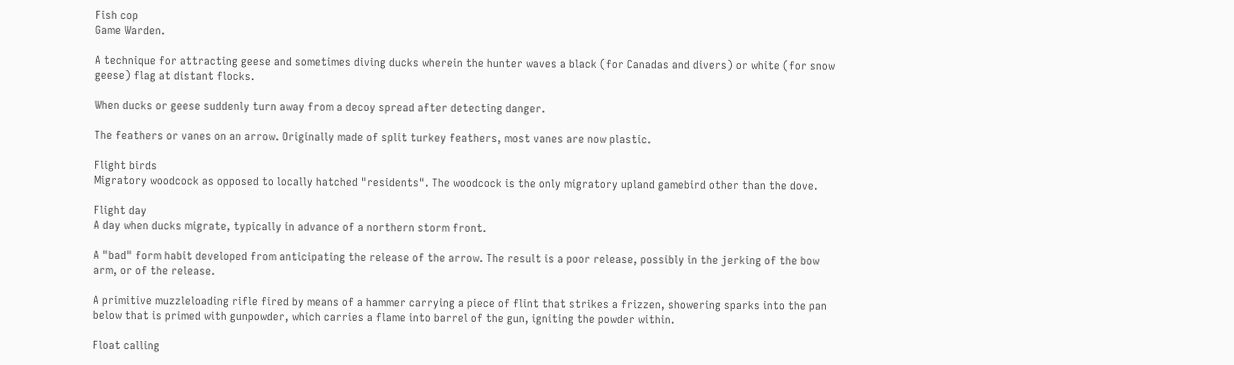Fish cop
Game Warden.

A technique for attracting geese and sometimes diving ducks wherein the hunter waves a black (for Canadas and divers) or white (for snow geese) flag at distant flocks.

When ducks or geese suddenly turn away from a decoy spread after detecting danger.

The feathers or vanes on an arrow. Originally made of split turkey feathers, most vanes are now plastic.

Flight birds
Migratory woodcock as opposed to locally hatched "residents". The woodcock is the only migratory upland gamebird other than the dove.

Flight day
A day when ducks migrate, typically in advance of a northern storm front.

A "bad" form habit developed from anticipating the release of the arrow. The result is a poor release, possibly in the jerking of the bow arm, or of the release.

A primitive muzzleloading rifle fired by means of a hammer carrying a piece of flint that strikes a frizzen, showering sparks into the pan below that is primed with gunpowder, which carries a flame into barrel of the gun, igniting the powder within.

Float calling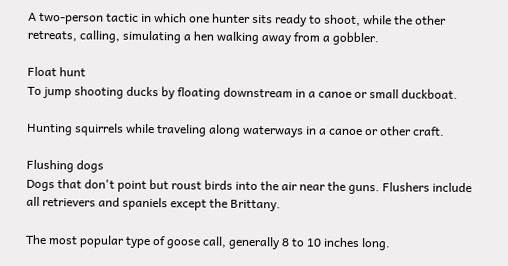A two-person tactic in which one hunter sits ready to shoot, while the other retreats, calling, simulating a hen walking away from a gobbler.

Float hunt
To jump shooting ducks by floating downstream in a canoe or small duckboat.

Hunting squirrels while traveling along waterways in a canoe or other craft.

Flushing dogs
Dogs that don't point but roust birds into the air near the guns. Flushers include all retrievers and spaniels except the Brittany.

The most popular type of goose call, generally 8 to 10 inches long.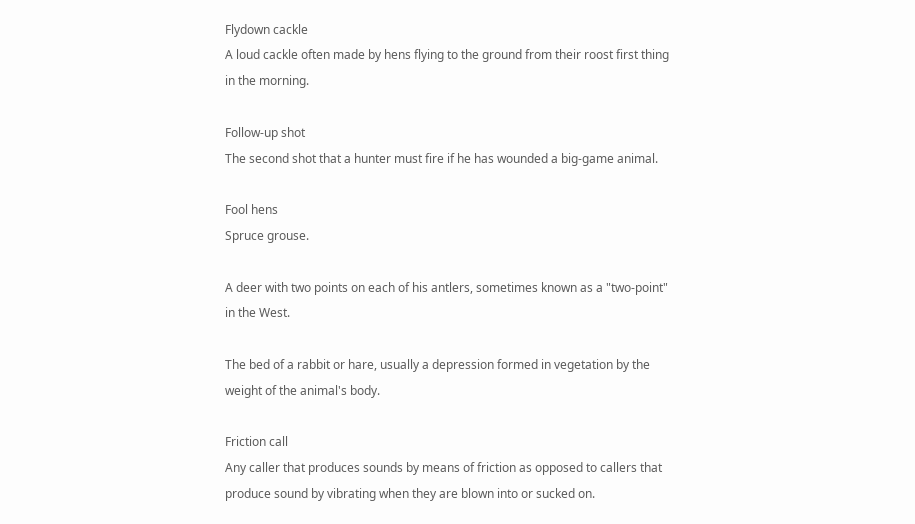Flydown cackle
A loud cackle often made by hens flying to the ground from their roost first thing in the morning.

Follow-up shot
The second shot that a hunter must fire if he has wounded a big-game animal.

Fool hens
Spruce grouse.

A deer with two points on each of his antlers, sometimes known as a "two-point" in the West.

The bed of a rabbit or hare, usually a depression formed in vegetation by the weight of the animal's body.

Friction call
Any caller that produces sounds by means of friction as opposed to callers that produce sound by vibrating when they are blown into or sucked on.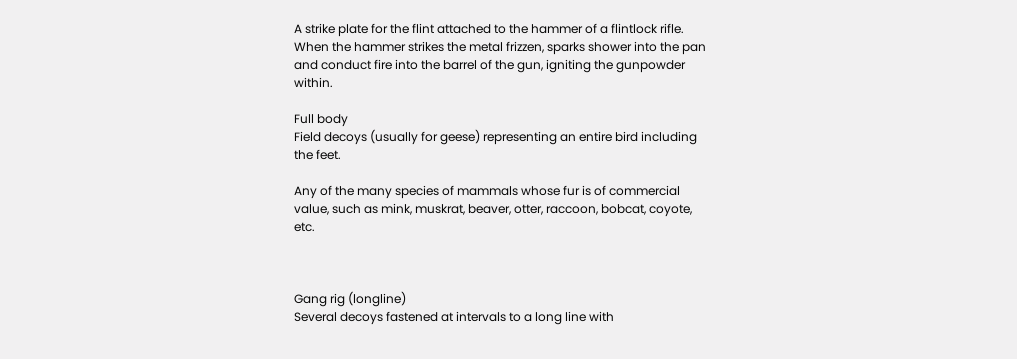A strike plate for the flint attached to the hammer of a flintlock rifle. When the hammer strikes the metal frizzen, sparks shower into the pan and conduct fire into the barrel of the gun, igniting the gunpowder within.

Full body
Field decoys (usually for geese) representing an entire bird including the feet.

Any of the many species of mammals whose fur is of commercial value, such as mink, muskrat, beaver, otter, raccoon, bobcat, coyote, etc.



Gang rig (longline)
Several decoys fastened at intervals to a long line with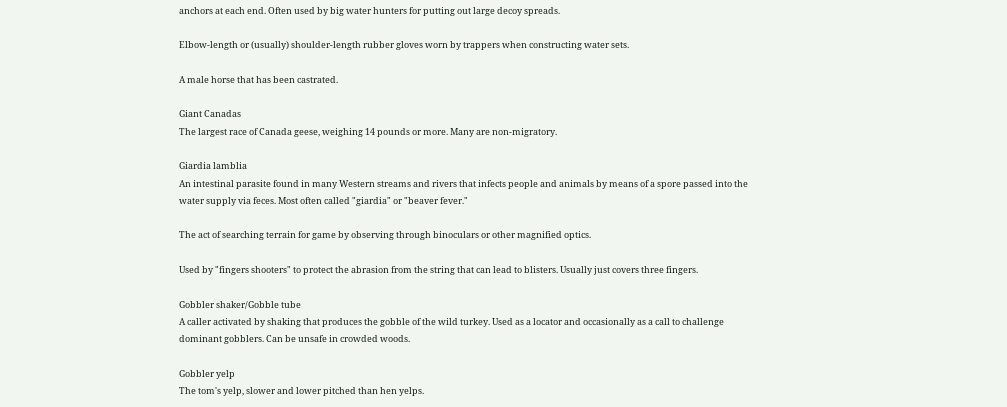anchors at each end. Often used by big water hunters for putting out large decoy spreads.

Elbow-length or (usually) shoulder-length rubber gloves worn by trappers when constructing water sets.

A male horse that has been castrated.

Giant Canadas
The largest race of Canada geese, weighing 14 pounds or more. Many are non-migratory.

Giardia lamblia
An intestinal parasite found in many Western streams and rivers that infects people and animals by means of a spore passed into the water supply via feces. Most often called "giardia" or "beaver fever."

The act of searching terrain for game by observing through binoculars or other magnified optics.

Used by "fingers shooters" to protect the abrasion from the string that can lead to blisters. Usually just covers three fingers.

Gobbler shaker/Gobble tube
A caller activated by shaking that produces the gobble of the wild turkey. Used as a locator and occasionally as a call to challenge dominant gobblers. Can be unsafe in crowded woods.

Gobbler yelp
The tom's yelp, slower and lower pitched than hen yelps.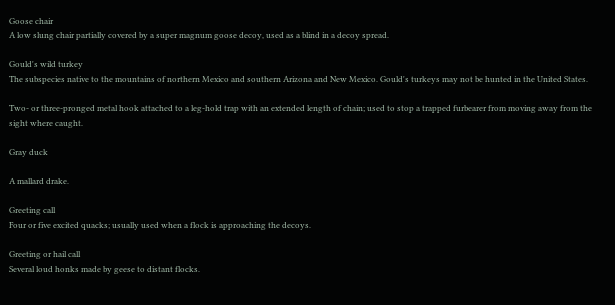Goose chair
A low slung chair partially covered by a super magnum goose decoy, used as a blind in a decoy spread.

Gould's wild turkey
The subspecies native to the mountains of northern Mexico and southern Arizona and New Mexico. Gould's turkeys may not be hunted in the United States.

Two- or three-pronged metal hook attached to a leg-hold trap with an extended length of chain; used to stop a trapped furbearer from moving away from the sight where caught.

Gray duck

A mallard drake.

Greeting call
Four or five excited quacks; usually used when a flock is approaching the decoys.

Greeting or hail call
Several loud honks made by geese to distant flocks.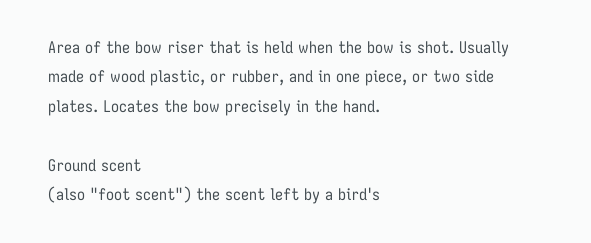Area of the bow riser that is held when the bow is shot. Usually made of wood plastic, or rubber, and in one piece, or two side plates. Locates the bow precisely in the hand.

Ground scent
(also "foot scent") the scent left by a bird's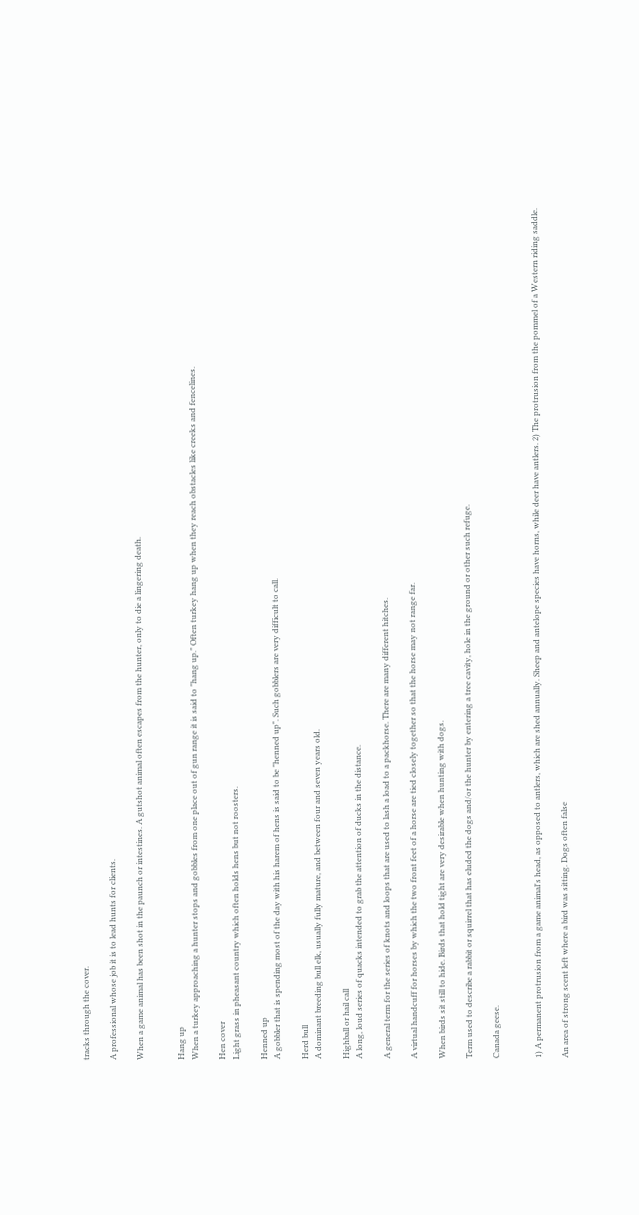tracks through the cover.

A professional whose job it is to lead hunts for clients.

When a game animal has been shot in the paunch or intestines. A gutshot animal often escapes from the hunter, only to die a lingering death.


Hang up
When a turkey approaching a hunter stops and gobbles from one place out of gun range it is said to "hang up." Often turkey hang up when they reach obstacles like creeks and fencelines.

Hen cover
Light grass in pheasant country which often holds hens but not roosters.

Henned up
A gobbler that is spending most of the day with his harem of hens is said to be "henned up". Such gobblers are very difficult to call.

Herd bull
A dominant breeding bull elk, usually fully mature, and between four and seven years old.

Highball or hail call
A long, loud series of quacks intended to grab the attention of ducks in the distance.

A general term for the series of knots and loops that are used to lash a load to a packhorse. There are many different hitches.

A virtual handcuff for horses by which the two front feet of a horse are tied closely together so that the horse may not range far.

When birds sit still to hide. Birds that hold tight are very desirable when hunting with dogs.

Term used to describe a rabbit or squirrel that has eluded the dogs and/or the hunter by entering a tree cavity, hole in the ground or other such refuge.

Canada geese.


1) A permanent protrusion from a game animal's head, as opposed to antlers, which are shed annually. Sheep and antelope species have horns, while deer have antlers. 2) The protrusion from the pommel of a Western riding saddle.

An area of strong scent left where a bird was sitting. Dogs often false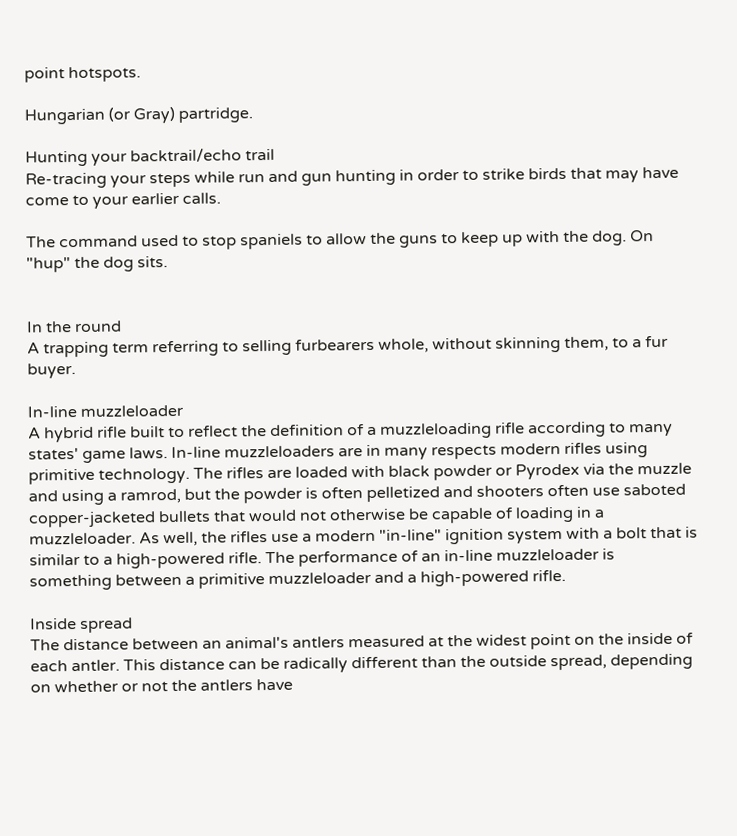point hotspots.

Hungarian (or Gray) partridge.

Hunting your backtrail/echo trail
Re-tracing your steps while run and gun hunting in order to strike birds that may have come to your earlier calls.

The command used to stop spaniels to allow the guns to keep up with the dog. On "hup" the dog sits.


In the round
A trapping term referring to selling furbearers whole, without skinning them, to a fur buyer.

In-line muzzleloader
A hybrid rifle built to reflect the definition of a muzzleloading rifle according to many states' game laws. In-line muzzleloaders are in many respects modern rifles using primitive technology. The rifles are loaded with black powder or Pyrodex via the muzzle and using a ramrod, but the powder is often pelletized and shooters often use saboted copper-jacketed bullets that would not otherwise be capable of loading in a muzzleloader. As well, the rifles use a modern "in-line" ignition system with a bolt that is similar to a high-powered rifle. The performance of an in-line muzzleloader is something between a primitive muzzleloader and a high-powered rifle.

Inside spread
The distance between an animal's antlers measured at the widest point on the inside of each antler. This distance can be radically different than the outside spread, depending on whether or not the antlers have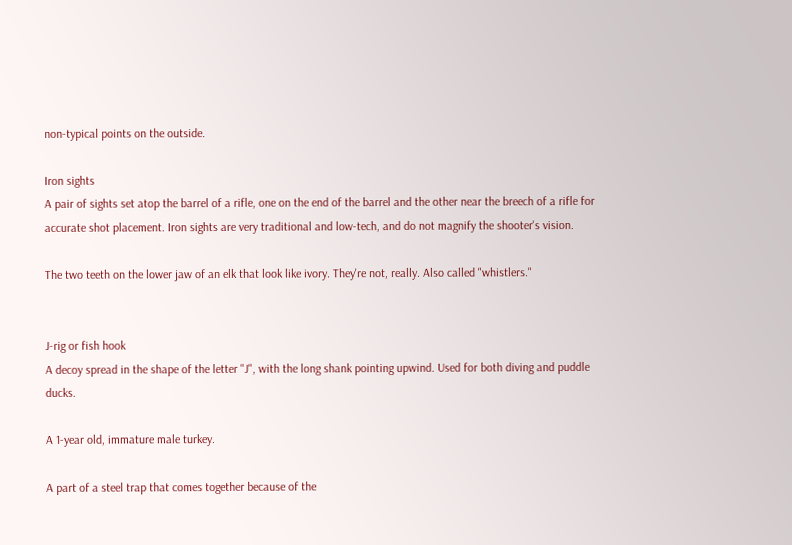non-typical points on the outside.

Iron sights
A pair of sights set atop the barrel of a rifle, one on the end of the barrel and the other near the breech of a rifle for accurate shot placement. Iron sights are very traditional and low-tech, and do not magnify the shooter's vision.

The two teeth on the lower jaw of an elk that look like ivory. They're not, really. Also called "whistlers."


J-rig or fish hook
A decoy spread in the shape of the letter "J", with the long shank pointing upwind. Used for both diving and puddle ducks.

A 1-year old, immature male turkey.

A part of a steel trap that comes together because of the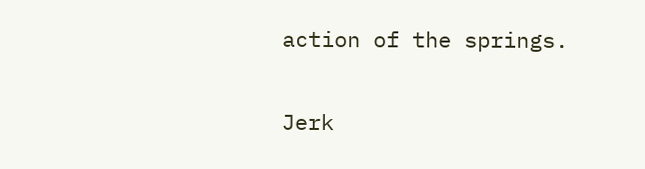action of the springs.

Jerk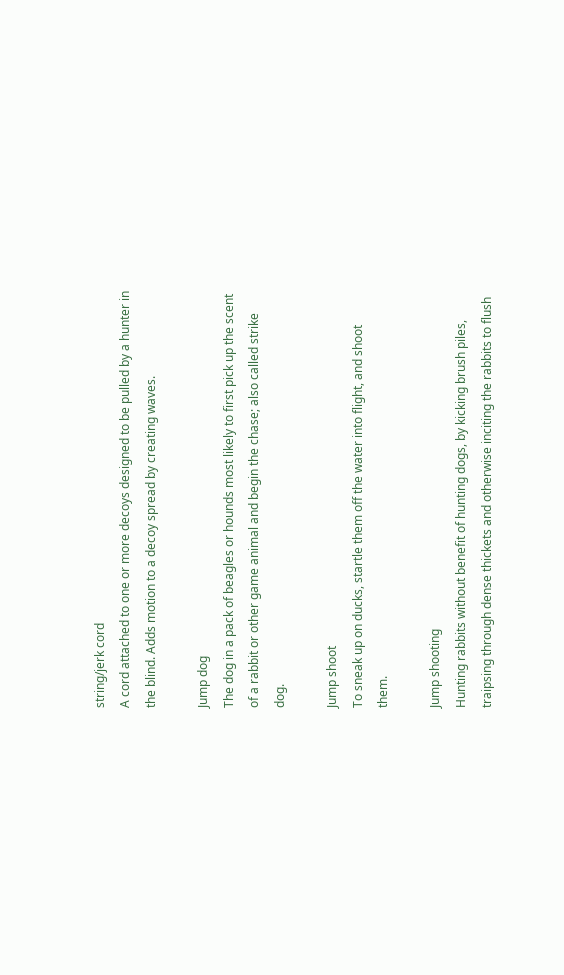string/jerk cord
A cord attached to one or more decoys designed to be pulled by a hunter in the blind. Adds motion to a decoy spread by creating waves.

Jump dog
The dog in a pack of beagles or hounds most likely to first pick up the scent of a rabbit or other game animal and begin the chase; also called strike dog.

Jump shoot
To sneak up on ducks, startle them off the water into flight, and shoot them.

Jump shooting
Hunting rabbits without benefit of hunting dogs, by kicking brush piles, traipsing through dense thickets and otherwise inciting the rabbits to flush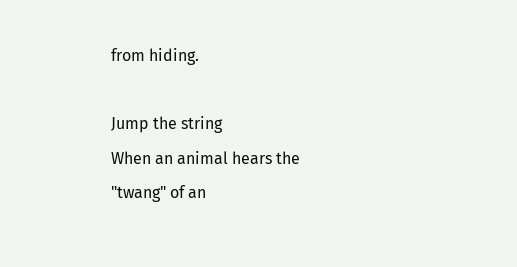from hiding.

Jump the string
When an animal hears the "twang" of an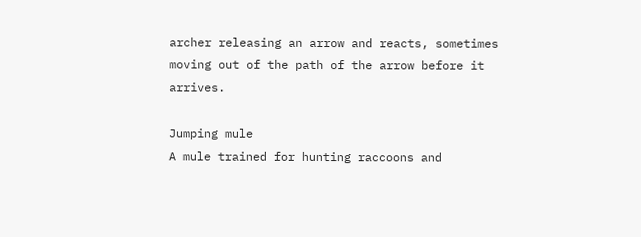archer releasing an arrow and reacts, sometimes moving out of the path of the arrow before it arrives.

Jumping mule
A mule trained for hunting raccoons and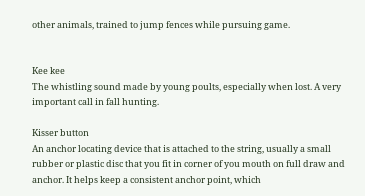other animals, trained to jump fences while pursuing game.


Kee kee
The whistling sound made by young poults, especially when lost. A very important call in fall hunting.

Kisser button
An anchor locating device that is attached to the string, usually a small rubber or plastic disc that you fit in corner of you mouth on full draw and anchor. It helps keep a consistent anchor point, which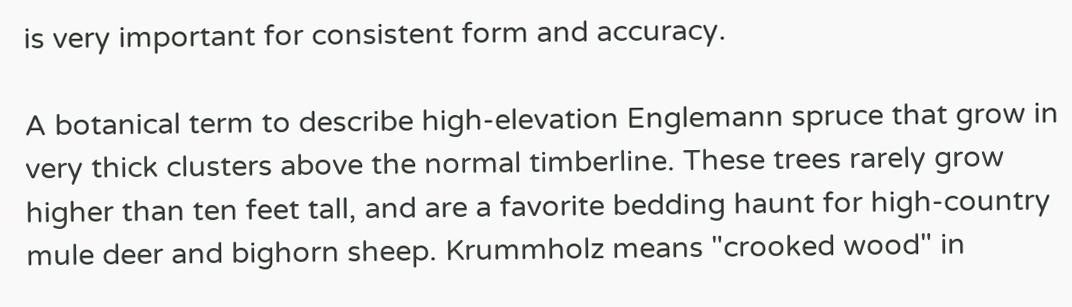is very important for consistent form and accuracy.

A botanical term to describe high-elevation Englemann spruce that grow in very thick clusters above the normal timberline. These trees rarely grow higher than ten feet tall, and are a favorite bedding haunt for high-country mule deer and bighorn sheep. Krummholz means "crooked wood" in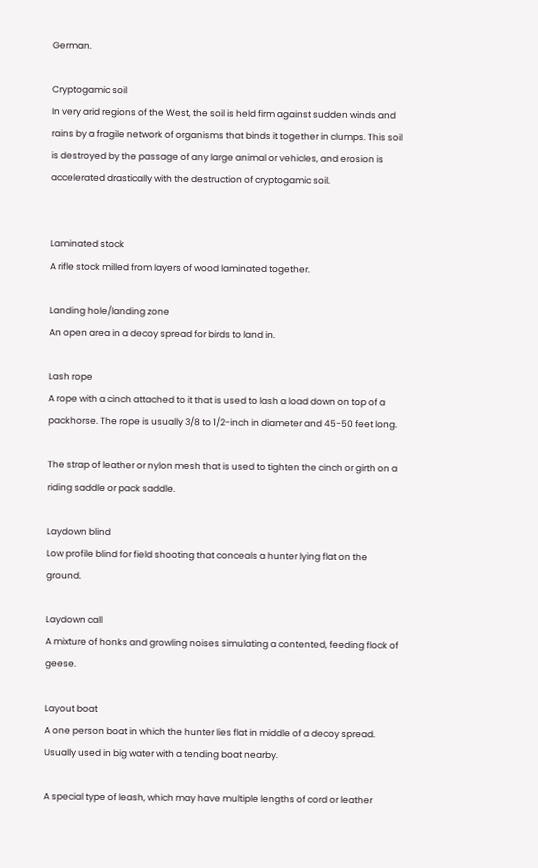German.

Cryptogamic soil
In very arid regions of the West, the soil is held firm against sudden winds and rains by a fragile network of organisms that binds it together in clumps. This soil is destroyed by the passage of any large animal or vehicles, and erosion is accelerated drastically with the destruction of cryptogamic soil.


Laminated stock
A rifle stock milled from layers of wood laminated together.

Landing hole/landing zone
An open area in a decoy spread for birds to land in.

Lash rope
A rope with a cinch attached to it that is used to lash a load down on top of a packhorse. The rope is usually 3/8 to 1/2-inch in diameter and 45-50 feet long.

The strap of leather or nylon mesh that is used to tighten the cinch or girth on a riding saddle or pack saddle.

Laydown blind
Low profile blind for field shooting that conceals a hunter lying flat on the ground.

Laydown call
A mixture of honks and growling noises simulating a contented, feeding flock of geese.

Layout boat
A one person boat in which the hunter lies flat in middle of a decoy spread. Usually used in big water with a tending boat nearby.

A special type of leash, which may have multiple lengths of cord or leather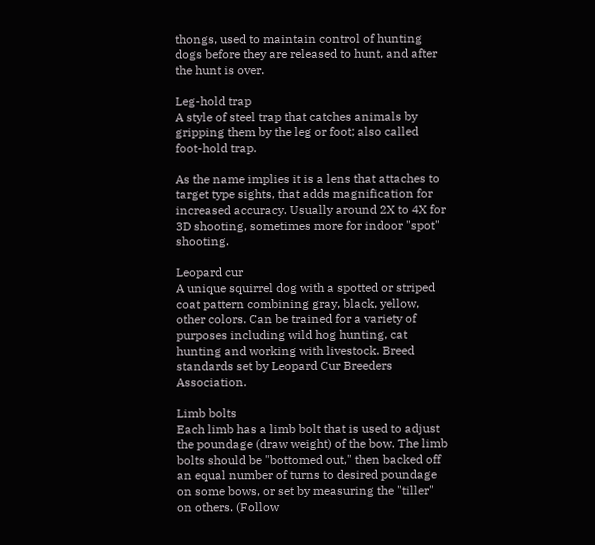thongs, used to maintain control of hunting dogs before they are released to hunt, and after the hunt is over.

Leg-hold trap
A style of steel trap that catches animals by gripping them by the leg or foot; also called foot-hold trap.

As the name implies it is a lens that attaches to target type sights, that adds magnification for increased accuracy. Usually around 2X to 4X for 3D shooting, sometimes more for indoor "spot" shooting.

Leopard cur
A unique squirrel dog with a spotted or striped coat pattern combining gray, black, yellow, other colors. Can be trained for a variety of purposes including wild hog hunting, cat hunting and working with livestock. Breed standards set by Leopard Cur Breeders Association.

Limb bolts
Each limb has a limb bolt that is used to adjust the poundage (draw weight) of the bow. The limb bolts should be "bottomed out," then backed off an equal number of turns to desired poundage on some bows, or set by measuring the "tiller" on others. (Follow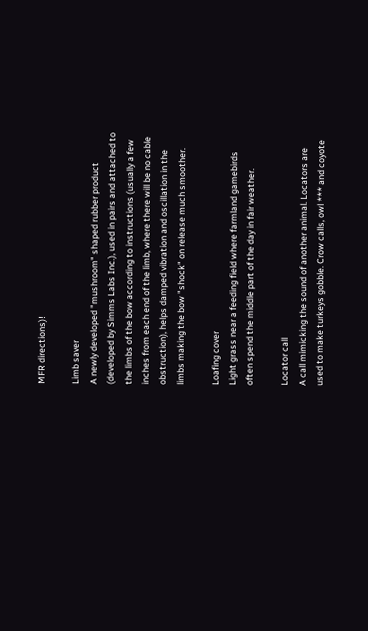MFR directions)!

Limb saver
A newly developed "mushroom" shaped rubber product (developed by Simms Labs Inc.), used in pairs and attached to the limbs of the bow according to instructions (usually a few inches from each end of the limb, where there will be no cable obstruction), helps damped vibration and oscillation in the limbs making the bow "shock" on release much smoother.

Loafing cover
Light grass near a feeding field where farmland gamebirds often spend the middle part of the day in fair weather.

Locator call
A call mimicking the sound of another animal. Locators are used to make turkeys gobble. Crow calls, owl *** and coyote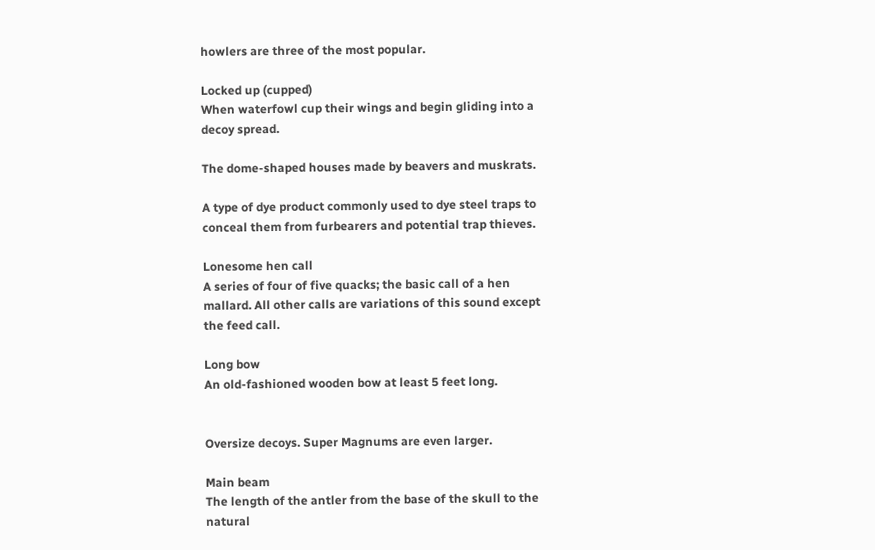howlers are three of the most popular.

Locked up (cupped)
When waterfowl cup their wings and begin gliding into a decoy spread.

The dome-shaped houses made by beavers and muskrats.

A type of dye product commonly used to dye steel traps to conceal them from furbearers and potential trap thieves.

Lonesome hen call
A series of four of five quacks; the basic call of a hen mallard. All other calls are variations of this sound except the feed call.

Long bow
An old-fashioned wooden bow at least 5 feet long.


Oversize decoys. Super Magnums are even larger.

Main beam
The length of the antler from the base of the skull to the natural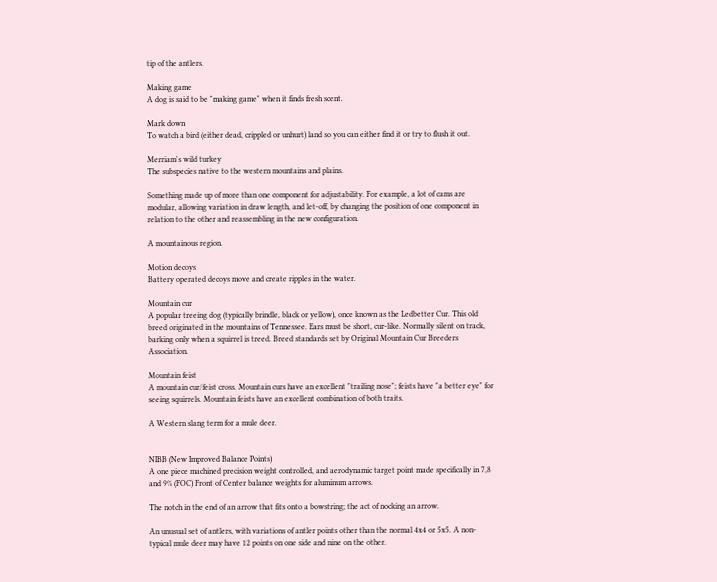tip of the antlers.

Making game
A dog is said to be "making game" when it finds fresh scent.

Mark down
To watch a bird (either dead, crippled or unhurt) land so you can either find it or try to flush it out.

Merriam's wild turkey
The subspecies native to the western mountains and plains.

Something made up of more than one component for adjustability. For example, a lot of cams are modular, allowing variation in draw length, and let-off, by changing the position of one component in relation to the other and reassembling in the new configuration.

A mountainous region.

Motion decoys
Battery operated decoys move and create ripples in the water.

Mountain cur
A popular treeing dog (typically brindle, black or yellow), once known as the Ledbetter Cur. This old breed originated in the mountains of Tennessee. Ears must be short, cur-like. Normally silent on track, barking only when a squirrel is treed. Breed standards set by Original Mountain Cur Breeders Association.

Mountain feist
A mountain cur/feist cross. Mountain curs have an excellent "trailing nose"; feists have "a better eye" for seeing squirrels. Mountain feists have an excellent combination of both traits.

A Western slang term for a mule deer.


NIBB (New Improved Balance Points)
A one piece machined precision weight controlled, and aerodynamic target point made specifically in 7,8 and 9% (FOC) Front of Center balance weights for aluminum arrows.

The notch in the end of an arrow that fits onto a bowstring; the act of nocking an arrow.

An unusual set of antlers, with variations of antler points other than the normal 4x4 or 5x5. A non-typical mule deer may have 12 points on one side and nine on the other.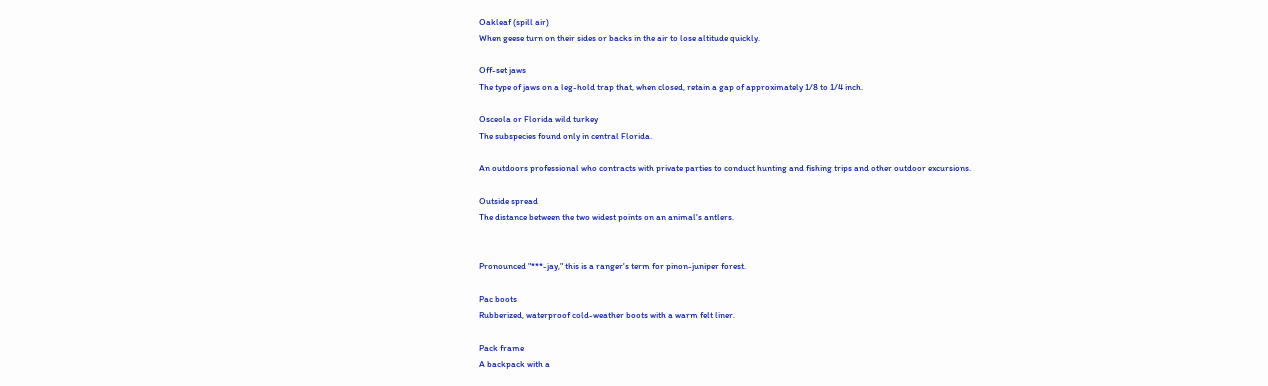Oakleaf (spill air)
When geese turn on their sides or backs in the air to lose altitude quickly.

Off-set jaws
The type of jaws on a leg-hold trap that, when closed, retain a gap of approximately 1/8 to 1/4 inch.

Osceola or Florida wild turkey
The subspecies found only in central Florida.

An outdoors professional who contracts with private parties to conduct hunting and fishing trips and other outdoor excursions.

Outside spread
The distance between the two widest points on an animal's antlers.


Pronounced "***-jay," this is a ranger's term for pinon-juniper forest.

Pac boots
Rubberized, waterproof cold-weather boots with a warm felt liner.

Pack frame
A backpack with a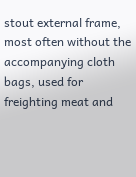stout external frame, most often without the accompanying cloth bags, used for freighting meat and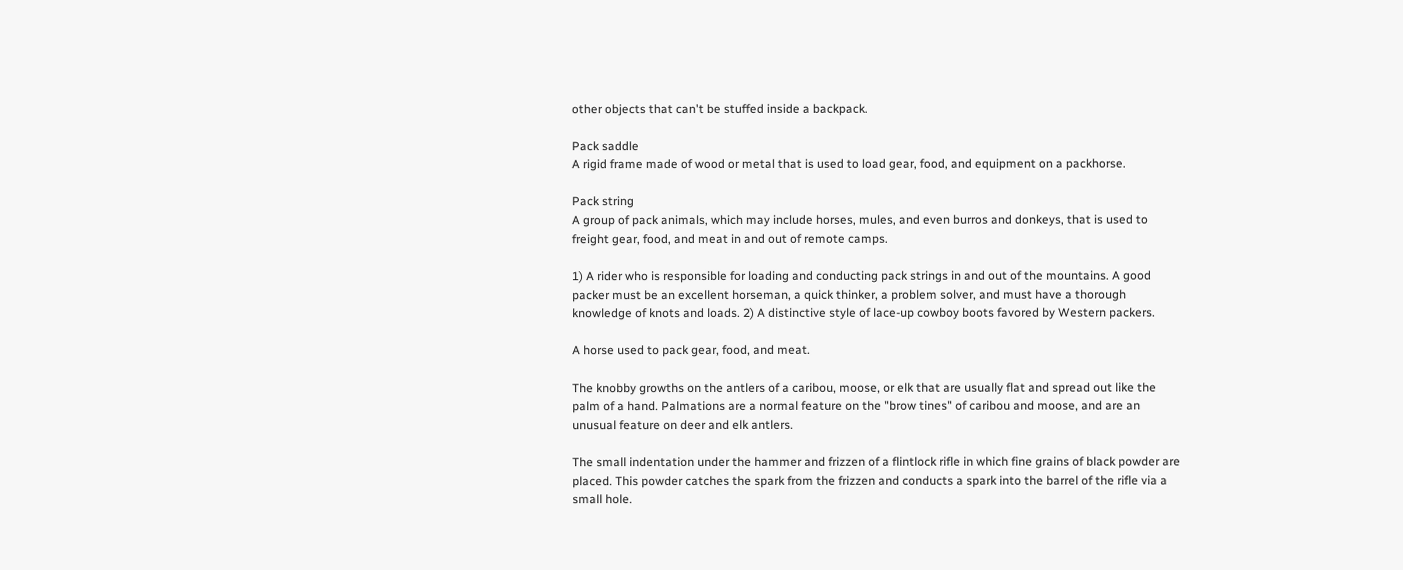other objects that can't be stuffed inside a backpack.

Pack saddle
A rigid frame made of wood or metal that is used to load gear, food, and equipment on a packhorse.

Pack string
A group of pack animals, which may include horses, mules, and even burros and donkeys, that is used to freight gear, food, and meat in and out of remote camps.

1) A rider who is responsible for loading and conducting pack strings in and out of the mountains. A good packer must be an excellent horseman, a quick thinker, a problem solver, and must have a thorough knowledge of knots and loads. 2) A distinctive style of lace-up cowboy boots favored by Western packers.

A horse used to pack gear, food, and meat.

The knobby growths on the antlers of a caribou, moose, or elk that are usually flat and spread out like the palm of a hand. Palmations are a normal feature on the "brow tines" of caribou and moose, and are an unusual feature on deer and elk antlers.

The small indentation under the hammer and frizzen of a flintlock rifle in which fine grains of black powder are placed. This powder catches the spark from the frizzen and conducts a spark into the barrel of the rifle via a small hole.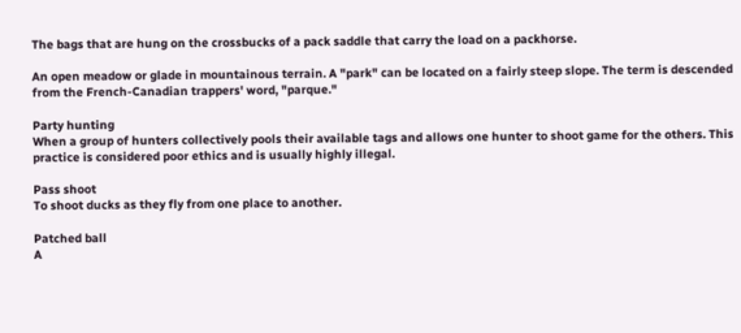The bags that are hung on the crossbucks of a pack saddle that carry the load on a packhorse.

An open meadow or glade in mountainous terrain. A "park" can be located on a fairly steep slope. The term is descended from the French-Canadian trappers' word, "parque."

Party hunting
When a group of hunters collectively pools their available tags and allows one hunter to shoot game for the others. This practice is considered poor ethics and is usually highly illegal.

Pass shoot
To shoot ducks as they fly from one place to another.

Patched ball
A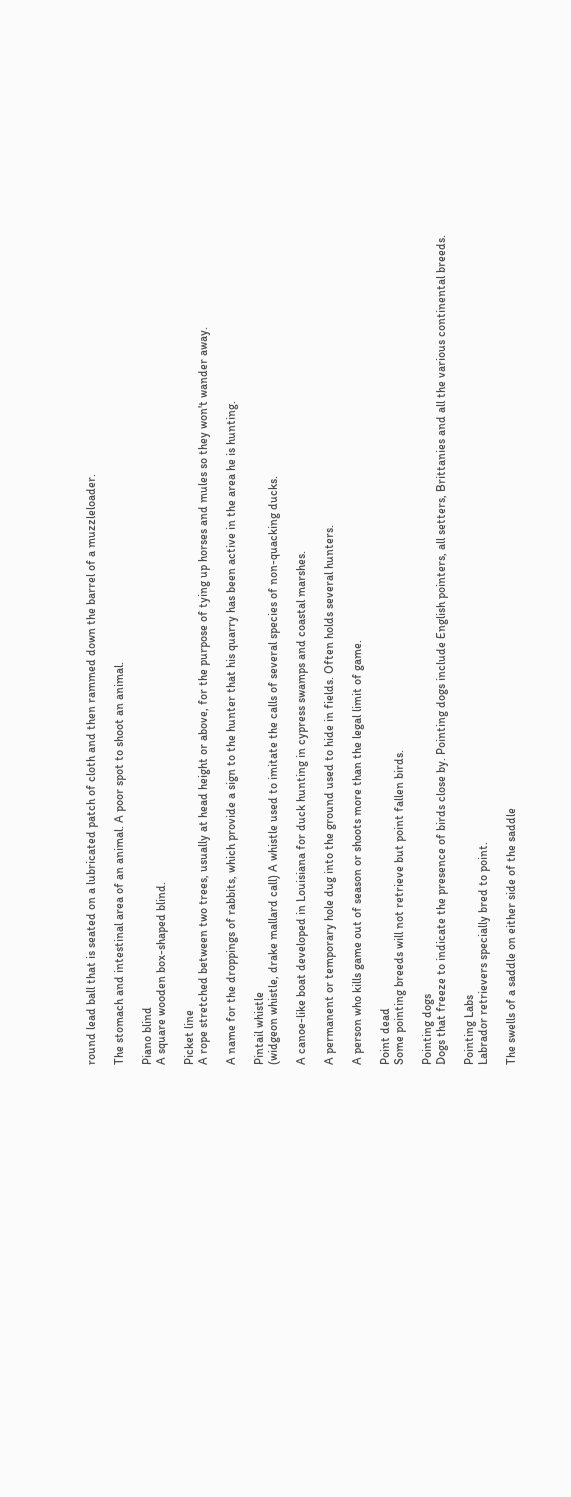round lead ball that is seated on a lubricated patch of cloth and then rammed down the barrel of a muzzleloader.

The stomach and intestinal area of an animal. A poor spot to shoot an animal.

Piano blind
A square wooden box-shaped blind.

Picket line
A rope stretched between two trees, usually at head height or above, for the purpose of tying up horses and mules so they won't wander away.

A name for the droppings of rabbits, which provide a sign to the hunter that his quarry has been active in the area he is hunting.

Pintail whistle
(widgeon whistle, drake mallard call) A whistle used to imitate the calls of several species of non-quacking ducks.

A canoe-like boat developed in Louisiana for duck hunting in cypress swamps and coastal marshes.

A permanent or temporary hole dug into the ground used to hide in fields. Often holds several hunters.

A person who kills game out of season or shoots more than the legal limit of game.

Point dead
Some pointing breeds will not retrieve but point fallen birds.

Pointing dogs
Dogs that freeze to indicate the presence of birds close by. Pointing dogs include English pointers, all setters, Brittanies and all the various continental breeds.

Pointing Labs
Labrador retrievers specially bred to point.

The swells of a saddle on either side of the saddle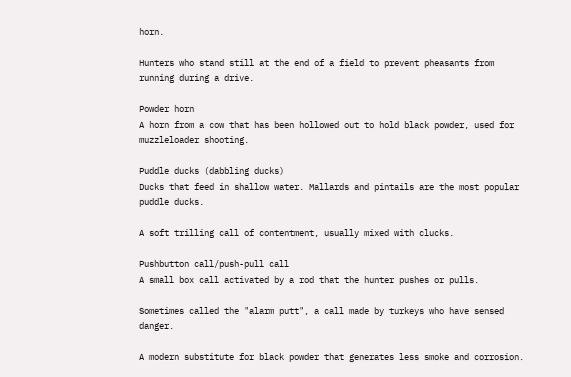horn.

Hunters who stand still at the end of a field to prevent pheasants from running during a drive.

Powder horn
A horn from a cow that has been hollowed out to hold black powder, used for muzzleloader shooting.

Puddle ducks (dabbling ducks)
Ducks that feed in shallow water. Mallards and pintails are the most popular puddle ducks.

A soft trilling call of contentment, usually mixed with clucks.

Pushbutton call/push-pull call
A small box call activated by a rod that the hunter pushes or pulls.

Sometimes called the "alarm putt", a call made by turkeys who have sensed danger.

A modern substitute for black powder that generates less smoke and corrosion.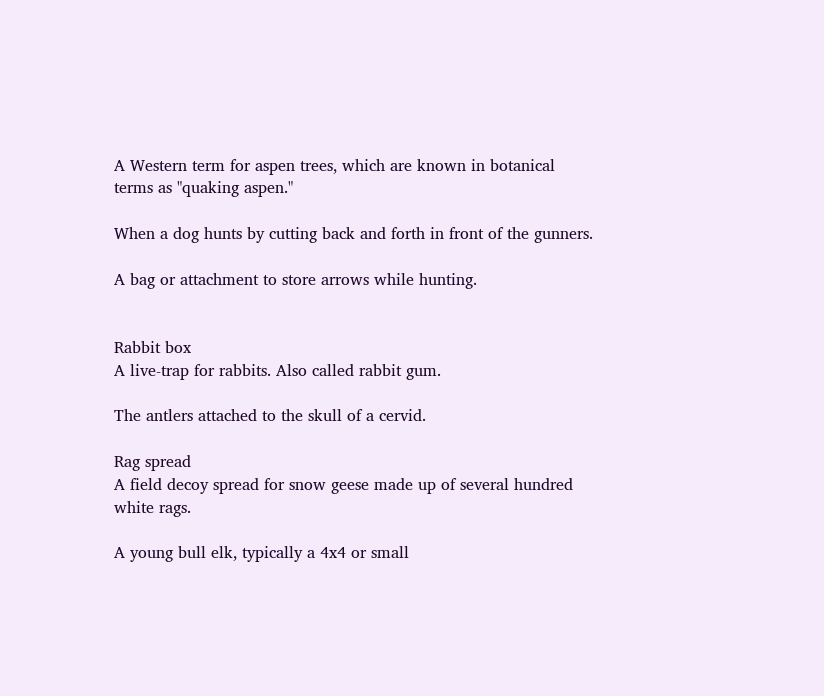A Western term for aspen trees, which are known in botanical terms as "quaking aspen."

When a dog hunts by cutting back and forth in front of the gunners.

A bag or attachment to store arrows while hunting.


Rabbit box
A live-trap for rabbits. Also called rabbit gum.

The antlers attached to the skull of a cervid.

Rag spread
A field decoy spread for snow geese made up of several hundred white rags.

A young bull elk, typically a 4x4 or small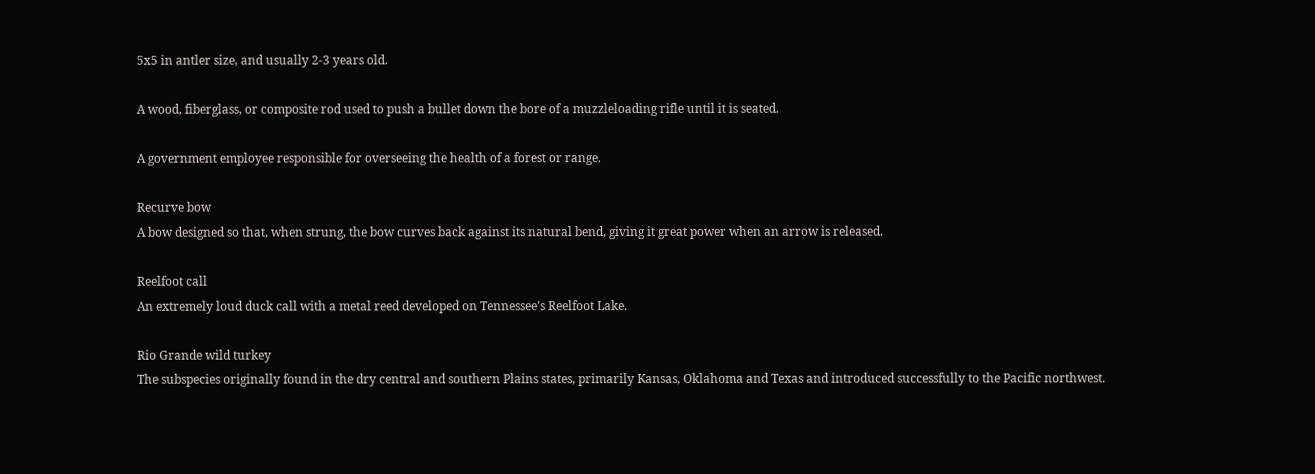5x5 in antler size, and usually 2-3 years old.

A wood, fiberglass, or composite rod used to push a bullet down the bore of a muzzleloading rifle until it is seated.

A government employee responsible for overseeing the health of a forest or range.

Recurve bow
A bow designed so that, when strung, the bow curves back against its natural bend, giving it great power when an arrow is released.

Reelfoot call
An extremely loud duck call with a metal reed developed on Tennessee's Reelfoot Lake.

Rio Grande wild turkey
The subspecies originally found in the dry central and southern Plains states, primarily Kansas, Oklahoma and Texas and introduced successfully to the Pacific northwest.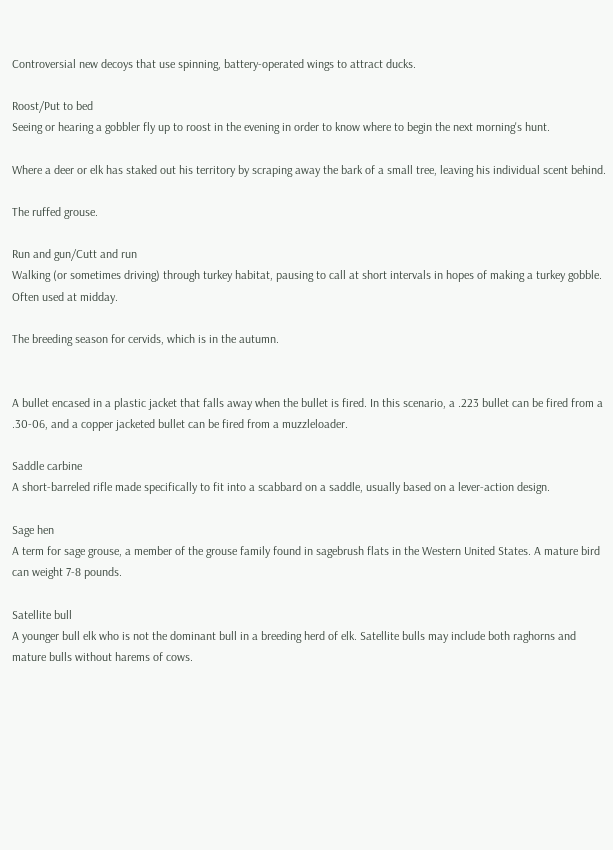Controversial new decoys that use spinning, battery-operated wings to attract ducks.

Roost/Put to bed
Seeing or hearing a gobbler fly up to roost in the evening in order to know where to begin the next morning's hunt.

Where a deer or elk has staked out his territory by scraping away the bark of a small tree, leaving his individual scent behind.

The ruffed grouse.

Run and gun/Cutt and run
Walking (or sometimes driving) through turkey habitat, pausing to call at short intervals in hopes of making a turkey gobble. Often used at midday.

The breeding season for cervids, which is in the autumn.


A bullet encased in a plastic jacket that falls away when the bullet is fired. In this scenario, a .223 bullet can be fired from a .30-06, and a copper jacketed bullet can be fired from a muzzleloader.

Saddle carbine
A short-barreled rifle made specifically to fit into a scabbard on a saddle, usually based on a lever-action design.

Sage hen
A term for sage grouse, a member of the grouse family found in sagebrush flats in the Western United States. A mature bird can weight 7-8 pounds.

Satellite bull
A younger bull elk who is not the dominant bull in a breeding herd of elk. Satellite bulls may include both raghorns and mature bulls without harems of cows.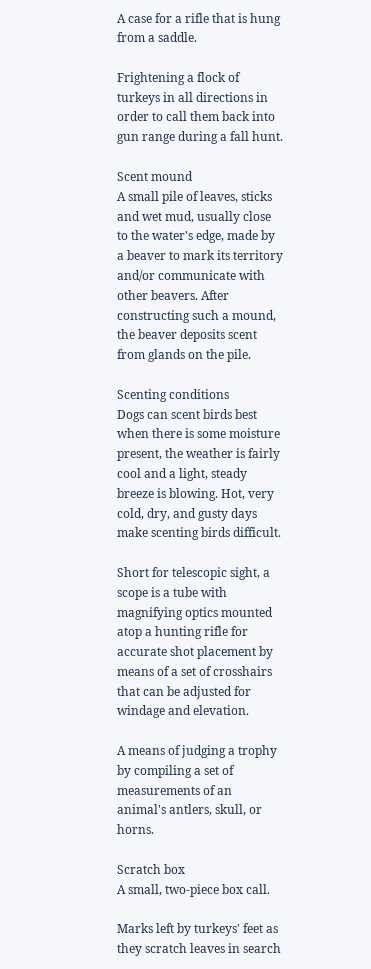A case for a rifle that is hung from a saddle.

Frightening a flock of turkeys in all directions in order to call them back into gun range during a fall hunt.

Scent mound
A small pile of leaves, sticks and wet mud, usually close to the water's edge, made by a beaver to mark its territory and/or communicate with other beavers. After constructing such a mound, the beaver deposits scent from glands on the pile.

Scenting conditions
Dogs can scent birds best when there is some moisture present, the weather is fairly cool and a light, steady breeze is blowing. Hot, very cold, dry, and gusty days make scenting birds difficult.

Short for telescopic sight, a scope is a tube with magnifying optics mounted atop a hunting rifle for accurate shot placement by means of a set of crosshairs that can be adjusted for windage and elevation.

A means of judging a trophy by compiling a set of measurements of an animal's antlers, skull, or horns.

Scratch box
A small, two-piece box call.

Marks left by turkeys' feet as they scratch leaves in search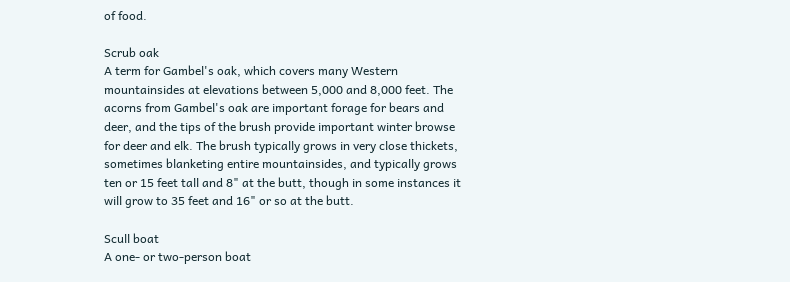of food.

Scrub oak
A term for Gambel's oak, which covers many Western mountainsides at elevations between 5,000 and 8,000 feet. The acorns from Gambel's oak are important forage for bears and deer, and the tips of the brush provide important winter browse for deer and elk. The brush typically grows in very close thickets, sometimes blanketing entire mountainsides, and typically grows ten or 15 feet tall and 8" at the butt, though in some instances it will grow to 35 feet and 16" or so at the butt.

Scull boat
A one- or two-person boat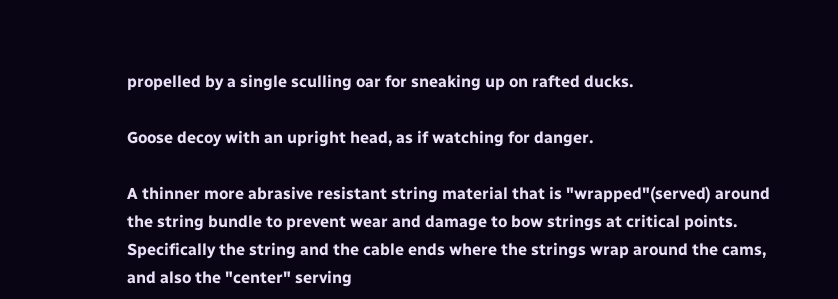propelled by a single sculling oar for sneaking up on rafted ducks.

Goose decoy with an upright head, as if watching for danger.

A thinner more abrasive resistant string material that is "wrapped"(served) around the string bundle to prevent wear and damage to bow strings at critical points. Specifically the string and the cable ends where the strings wrap around the cams, and also the "center" serving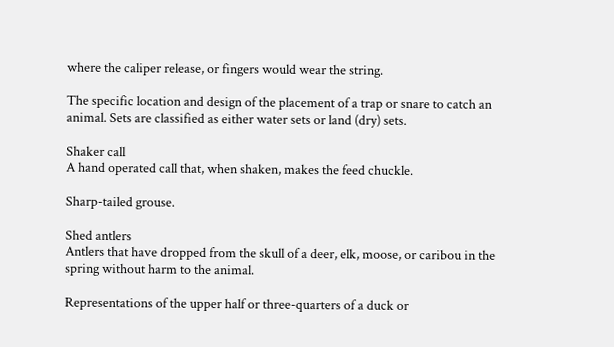where the caliper release, or fingers would wear the string.

The specific location and design of the placement of a trap or snare to catch an animal. Sets are classified as either water sets or land (dry) sets.

Shaker call
A hand operated call that, when shaken, makes the feed chuckle.

Sharp-tailed grouse.

Shed antlers
Antlers that have dropped from the skull of a deer, elk, moose, or caribou in the spring without harm to the animal.

Representations of the upper half or three-quarters of a duck or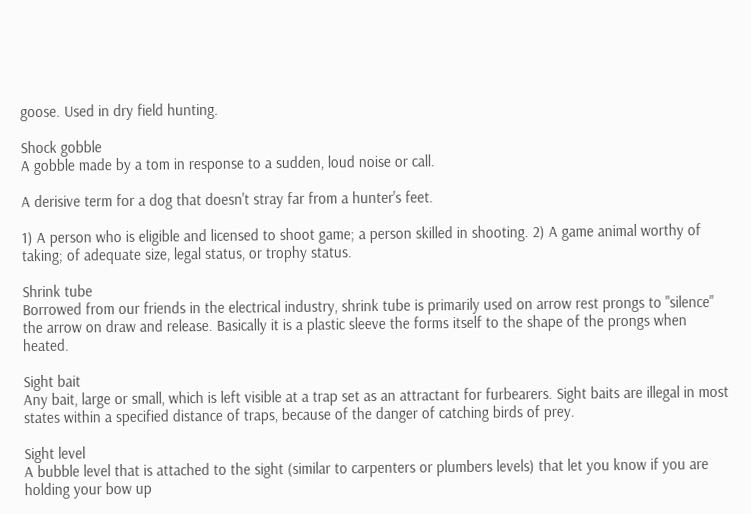goose. Used in dry field hunting.

Shock gobble
A gobble made by a tom in response to a sudden, loud noise or call.

A derisive term for a dog that doesn't stray far from a hunter's feet.

1) A person who is eligible and licensed to shoot game; a person skilled in shooting. 2) A game animal worthy of taking; of adequate size, legal status, or trophy status.

Shrink tube
Borrowed from our friends in the electrical industry, shrink tube is primarily used on arrow rest prongs to "silence" the arrow on draw and release. Basically it is a plastic sleeve the forms itself to the shape of the prongs when heated.

Sight bait
Any bait, large or small, which is left visible at a trap set as an attractant for furbearers. Sight baits are illegal in most states within a specified distance of traps, because of the danger of catching birds of prey.

Sight level
A bubble level that is attached to the sight (similar to carpenters or plumbers levels) that let you know if you are holding your bow up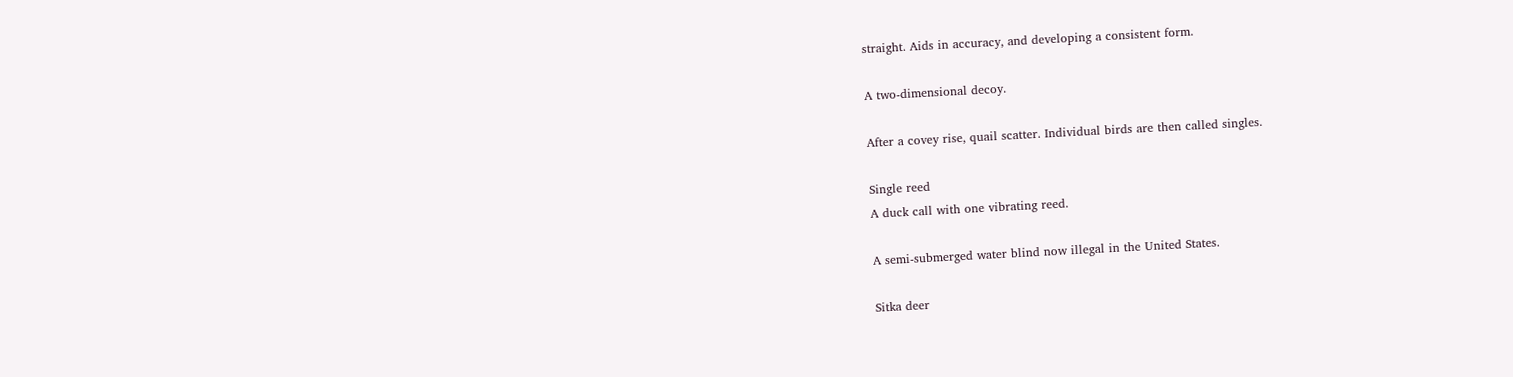straight. Aids in accuracy, and developing a consistent form.

A two-dimensional decoy.

After a covey rise, quail scatter. Individual birds are then called singles.

Single reed
A duck call with one vibrating reed.

A semi-submerged water blind now illegal in the United States.

Sitka deer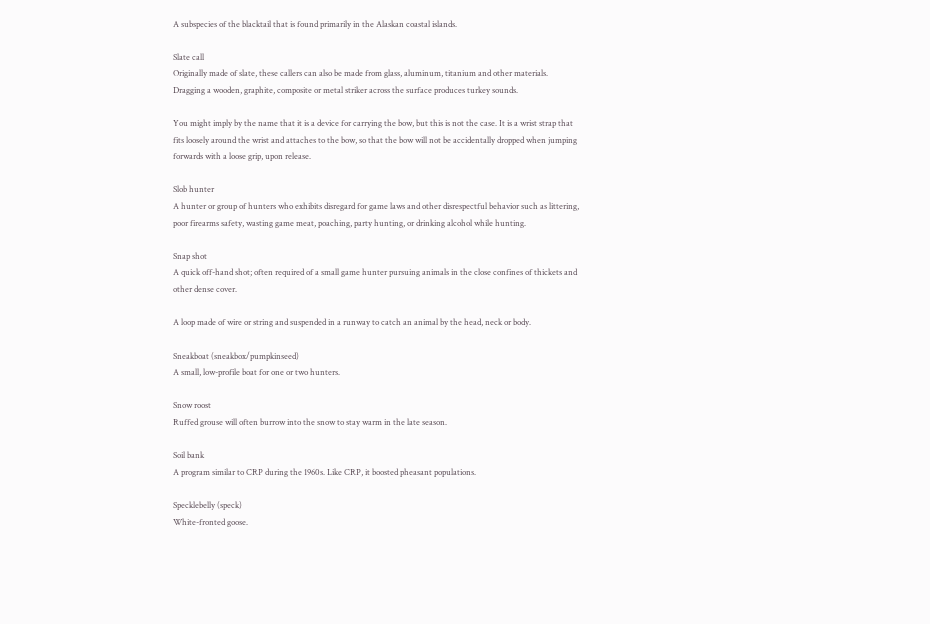A subspecies of the blacktail that is found primarily in the Alaskan coastal islands.

Slate call
Originally made of slate, these callers can also be made from glass, aluminum, titanium and other materials. Dragging a wooden, graphite, composite or metal striker across the surface produces turkey sounds.

You might imply by the name that it is a device for carrying the bow, but this is not the case. It is a wrist strap that fits loosely around the wrist and attaches to the bow, so that the bow will not be accidentally dropped when jumping forwards with a loose grip, upon release.

Slob hunter
A hunter or group of hunters who exhibits disregard for game laws and other disrespectful behavior such as littering, poor firearms safety, wasting game meat, poaching, party hunting, or drinking alcohol while hunting.

Snap shot
A quick off-hand shot; often required of a small game hunter pursuing animals in the close confines of thickets and other dense cover.

A loop made of wire or string and suspended in a runway to catch an animal by the head, neck or body.

Sneakboat (sneakbox/pumpkinseed)
A small, low-profile boat for one or two hunters.

Snow roost
Ruffed grouse will often burrow into the snow to stay warm in the late season.

Soil bank
A program similar to CRP during the 1960s. Like CRP, it boosted pheasant populations.

Specklebelly (speck)
White-fronted goose.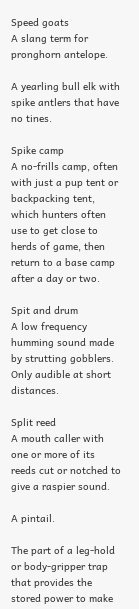Speed goats
A slang term for pronghorn antelope.

A yearling bull elk with spike antlers that have no tines.

Spike camp
A no-frills camp, often with just a pup tent or backpacking tent, which hunters often use to get close to herds of game, then return to a base camp after a day or two.

Spit and drum
A low frequency humming sound made by strutting gobblers. Only audible at short distances.

Split reed
A mouth caller with one or more of its reeds cut or notched to give a raspier sound.

A pintail.

The part of a leg-hold or body-gripper trap that provides the stored power to make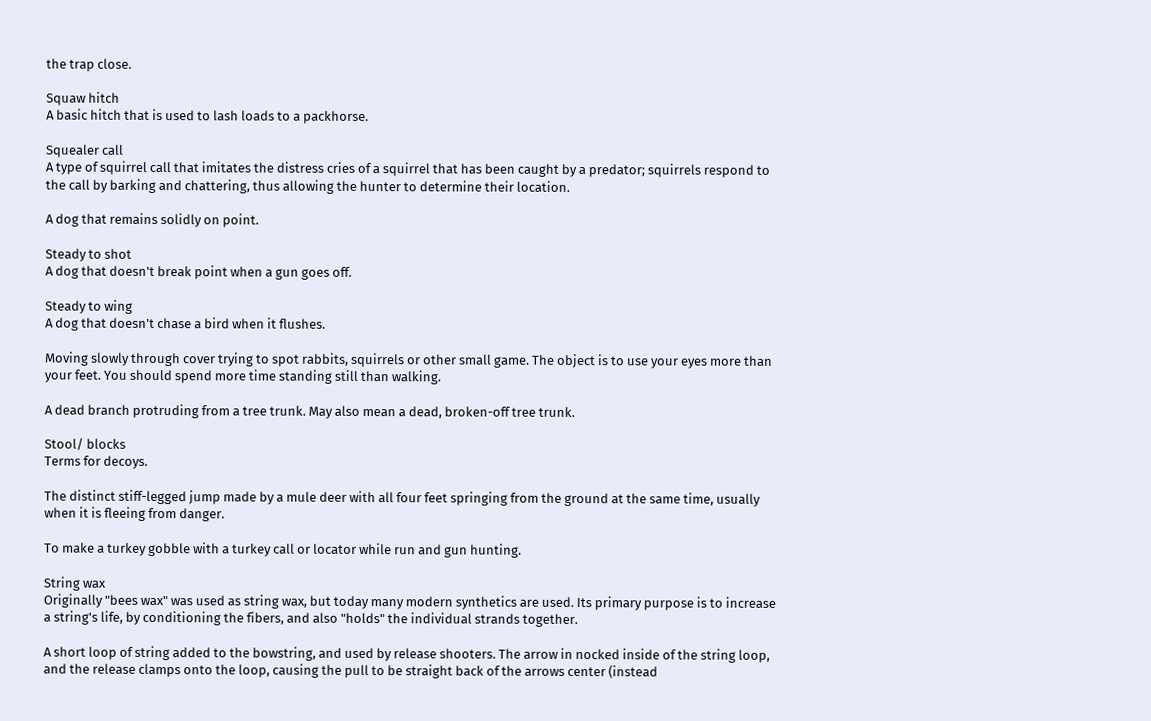the trap close.

Squaw hitch
A basic hitch that is used to lash loads to a packhorse.

Squealer call
A type of squirrel call that imitates the distress cries of a squirrel that has been caught by a predator; squirrels respond to the call by barking and chattering, thus allowing the hunter to determine their location.

A dog that remains solidly on point.

Steady to shot
A dog that doesn't break point when a gun goes off.

Steady to wing
A dog that doesn't chase a bird when it flushes.

Moving slowly through cover trying to spot rabbits, squirrels or other small game. The object is to use your eyes more than your feet. You should spend more time standing still than walking.

A dead branch protruding from a tree trunk. May also mean a dead, broken-off tree trunk.

Stool/ blocks
Terms for decoys.

The distinct stiff-legged jump made by a mule deer with all four feet springing from the ground at the same time, usually when it is fleeing from danger.

To make a turkey gobble with a turkey call or locator while run and gun hunting.

String wax
Originally "bees wax" was used as string wax, but today many modern synthetics are used. Its primary purpose is to increase a string's life, by conditioning the fibers, and also "holds" the individual strands together.

A short loop of string added to the bowstring, and used by release shooters. The arrow in nocked inside of the string loop, and the release clamps onto the loop, causing the pull to be straight back of the arrows center (instead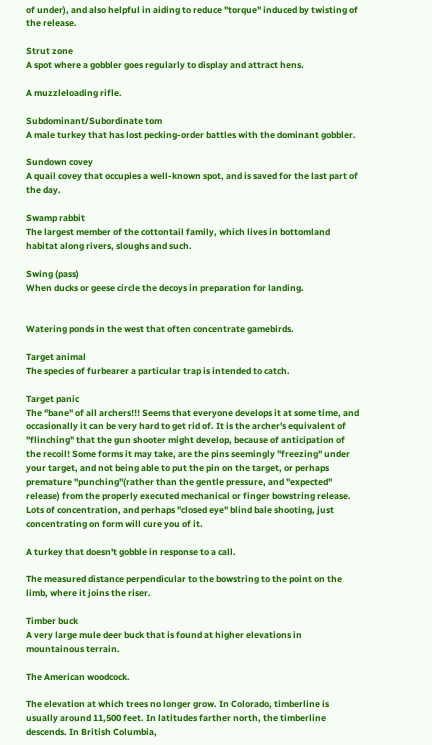of under), and also helpful in aiding to reduce "torque" induced by twisting of the release.

Strut zone
A spot where a gobbler goes regularly to display and attract hens.

A muzzleloading rifle.

Subdominant/Subordinate tom
A male turkey that has lost pecking-order battles with the dominant gobbler.

Sundown covey
A quail covey that occupies a well-known spot, and is saved for the last part of the day.

Swamp rabbit
The largest member of the cottontail family, which lives in bottomland habitat along rivers, sloughs and such.

Swing (pass)
When ducks or geese circle the decoys in preparation for landing.


Watering ponds in the west that often concentrate gamebirds.

Target animal
The species of furbearer a particular trap is intended to catch.

Target panic
The "bane" of all archers!!! Seems that everyone develops it at some time, and occasionally it can be very hard to get rid of. It is the archer's equivalent of "flinching" that the gun shooter might develop, because of anticipation of the recoil! Some forms it may take, are the pins seemingly "freezing" under your target, and not being able to put the pin on the target, or perhaps premature "punching"(rather than the gentle pressure, and "expected" release) from the properly executed mechanical or finger bowstring release. Lots of concentration, and perhaps "closed eye" blind bale shooting, just concentrating on form will cure you of it.

A turkey that doesn't gobble in response to a call.

The measured distance perpendicular to the bowstring to the point on the limb, where it joins the riser.

Timber buck
A very large mule deer buck that is found at higher elevations in mountainous terrain.

The American woodcock.

The elevation at which trees no longer grow. In Colorado, timberline is usually around 11,500 feet. In latitudes farther north, the timberline descends. In British Columbia,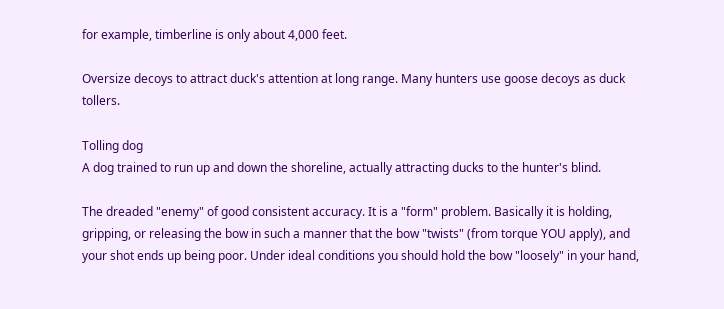for example, timberline is only about 4,000 feet.

Oversize decoys to attract duck's attention at long range. Many hunters use goose decoys as duck tollers.

Tolling dog
A dog trained to run up and down the shoreline, actually attracting ducks to the hunter's blind.

The dreaded "enemy" of good consistent accuracy. It is a "form" problem. Basically it is holding, gripping, or releasing the bow in such a manner that the bow "twists" (from torque YOU apply), and your shot ends up being poor. Under ideal conditions you should hold the bow "loosely" in your hand,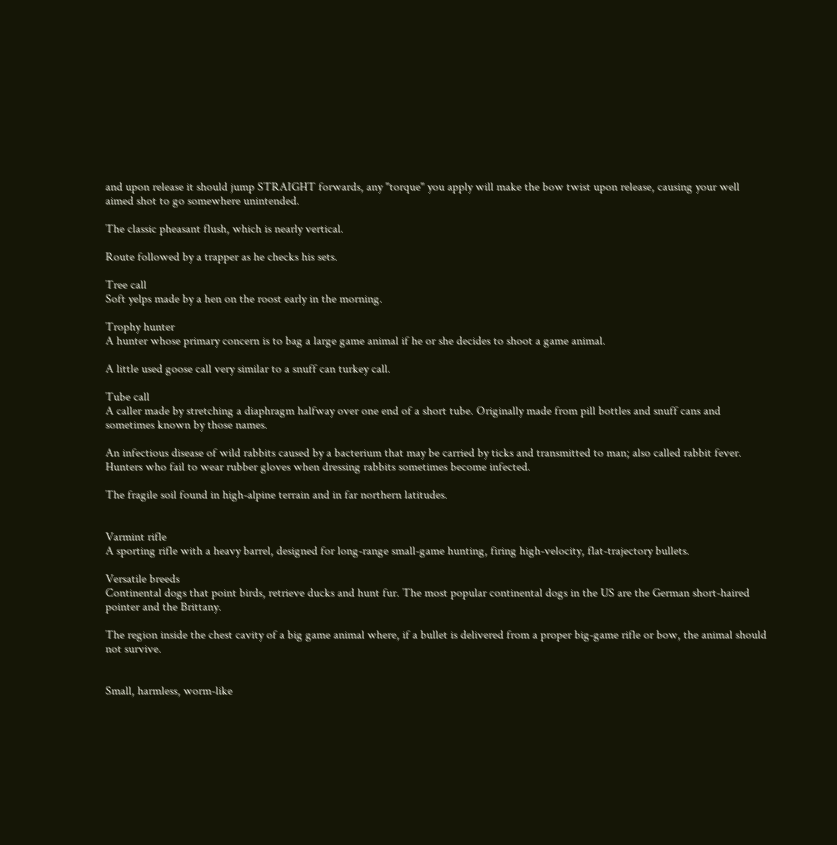and upon release it should jump STRAIGHT forwards, any "torque" you apply will make the bow twist upon release, causing your well aimed shot to go somewhere unintended.

The classic pheasant flush, which is nearly vertical.

Route followed by a trapper as he checks his sets.

Tree call
Soft yelps made by a hen on the roost early in the morning.

Trophy hunter
A hunter whose primary concern is to bag a large game animal if he or she decides to shoot a game animal.

A little used goose call very similar to a snuff can turkey call.

Tube call
A caller made by stretching a diaphragm halfway over one end of a short tube. Originally made from pill bottles and snuff cans and sometimes known by those names.

An infectious disease of wild rabbits caused by a bacterium that may be carried by ticks and transmitted to man; also called rabbit fever. Hunters who fail to wear rubber gloves when dressing rabbits sometimes become infected.

The fragile soil found in high-alpine terrain and in far northern latitudes.


Varmint rifle
A sporting rifle with a heavy barrel, designed for long-range small-game hunting, firing high-velocity, flat-trajectory bullets.

Versatile breeds
Continental dogs that point birds, retrieve ducks and hunt fur. The most popular continental dogs in the US are the German short-haired pointer and the Brittany.

The region inside the chest cavity of a big game animal where, if a bullet is delivered from a proper big-game rifle or bow, the animal should not survive.


Small, harmless, worm-like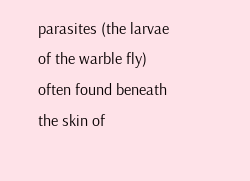parasites (the larvae of the warble fly) often found beneath the skin of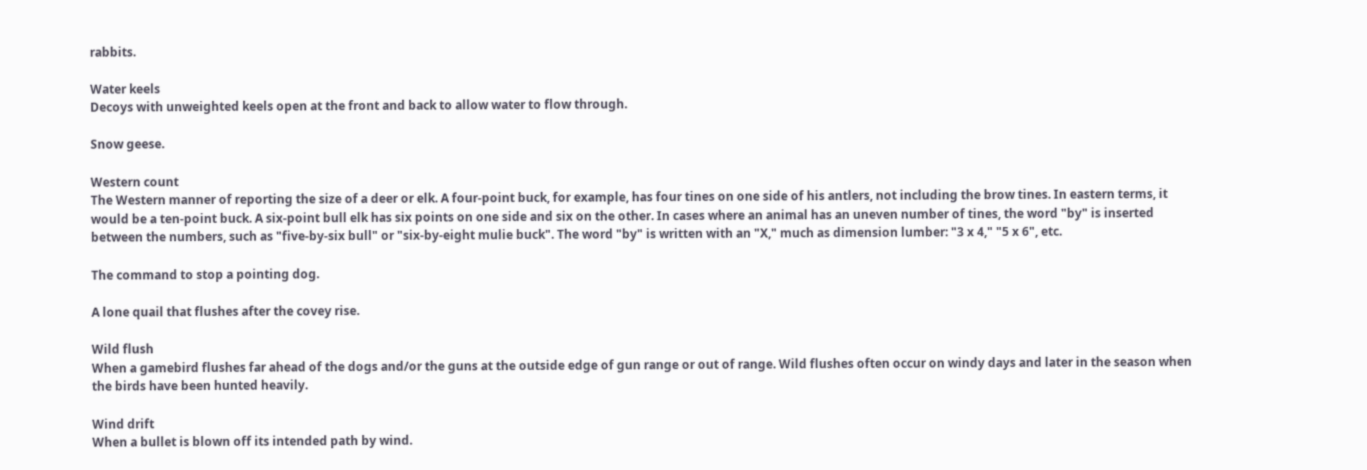rabbits.

Water keels
Decoys with unweighted keels open at the front and back to allow water to flow through.

Snow geese.

Western count
The Western manner of reporting the size of a deer or elk. A four-point buck, for example, has four tines on one side of his antlers, not including the brow tines. In eastern terms, it would be a ten-point buck. A six-point bull elk has six points on one side and six on the other. In cases where an animal has an uneven number of tines, the word "by" is inserted between the numbers, such as "five-by-six bull" or "six-by-eight mulie buck". The word "by" is written with an "X," much as dimension lumber: "3 x 4," "5 x 6", etc.

The command to stop a pointing dog.

A lone quail that flushes after the covey rise.

Wild flush
When a gamebird flushes far ahead of the dogs and/or the guns at the outside edge of gun range or out of range. Wild flushes often occur on windy days and later in the season when the birds have been hunted heavily.

Wind drift
When a bullet is blown off its intended path by wind.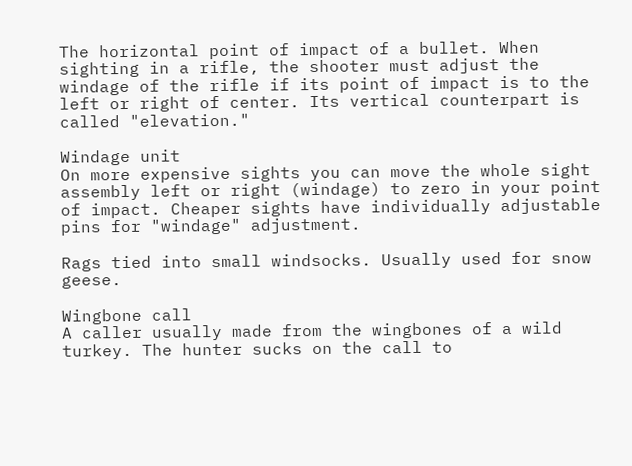The horizontal point of impact of a bullet. When sighting in a rifle, the shooter must adjust the windage of the rifle if its point of impact is to the left or right of center. Its vertical counterpart is called "elevation."

Windage unit
On more expensive sights you can move the whole sight assembly left or right (windage) to zero in your point of impact. Cheaper sights have individually adjustable pins for "windage" adjustment.

Rags tied into small windsocks. Usually used for snow geese.

Wingbone call
A caller usually made from the wingbones of a wild turkey. The hunter sucks on the call to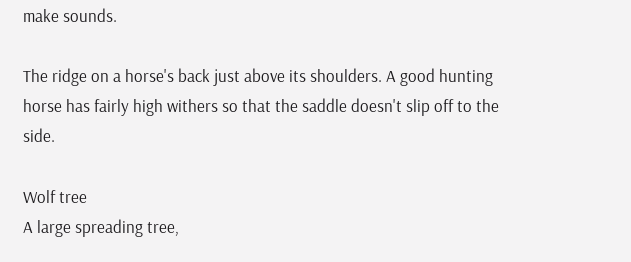make sounds.

The ridge on a horse's back just above its shoulders. A good hunting horse has fairly high withers so that the saddle doesn't slip off to the side.

Wolf tree
A large spreading tree,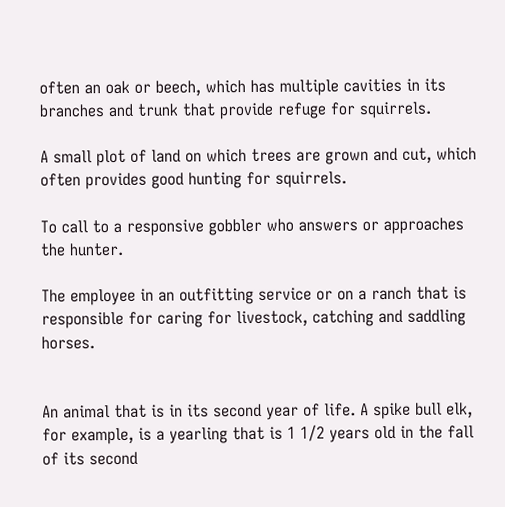often an oak or beech, which has multiple cavities in its branches and trunk that provide refuge for squirrels.

A small plot of land on which trees are grown and cut, which often provides good hunting for squirrels.

To call to a responsive gobbler who answers or approaches the hunter.

The employee in an outfitting service or on a ranch that is responsible for caring for livestock, catching and saddling horses.


An animal that is in its second year of life. A spike bull elk, for example, is a yearling that is 1 1/2 years old in the fall of its second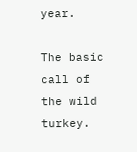year.

The basic call of the wild turkey.